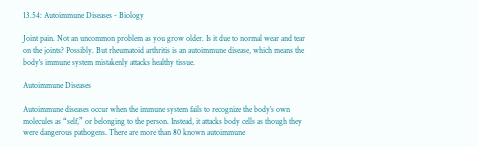13.54: Autoimmune Diseases - Biology

Joint pain. Not an uncommon problem as you grow older. Is it due to normal wear and tear on the joints? Possibly. But rheumatoid arthritis is an autoimmune disease, which means the body's immune system mistakenly attacks healthy tissue.

Autoimmune Diseases

Autoimmune diseases occur when the immune system fails to recognize the body’s own molecules as “self,” or belonging to the person. Instead, it attacks body cells as though they were dangerous pathogens. There are more than 80 known autoimmune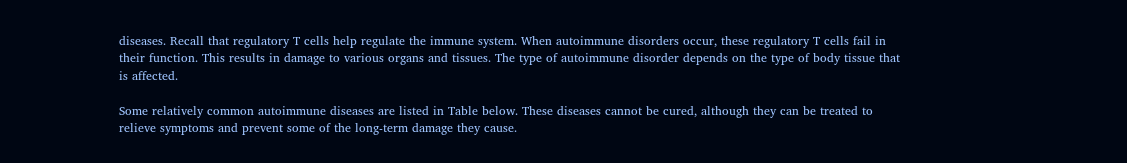diseases. Recall that regulatory T cells help regulate the immune system. When autoimmune disorders occur, these regulatory T cells fail in their function. This results in damage to various organs and tissues. The type of autoimmune disorder depends on the type of body tissue that is affected.

Some relatively common autoimmune diseases are listed in Table below. These diseases cannot be cured, although they can be treated to relieve symptoms and prevent some of the long-term damage they cause.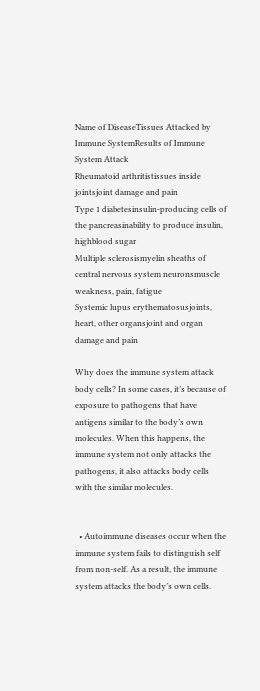Name of DiseaseTissues Attacked by Immune SystemResults of Immune System Attack
Rheumatoid arthritistissues inside jointsjoint damage and pain
Type 1 diabetesinsulin-producing cells of the pancreasinability to produce insulin, highblood sugar
Multiple sclerosismyelin sheaths of central nervous system neuronsmuscle weakness, pain, fatigue
Systemic lupus erythematosusjoints, heart, other organsjoint and organ damage and pain

Why does the immune system attack body cells? In some cases, it’s because of exposure to pathogens that have antigens similar to the body’s own molecules. When this happens, the immune system not only attacks the pathogens, it also attacks body cells with the similar molecules.


  • Autoimmune diseases occur when the immune system fails to distinguish self from non-self. As a result, the immune system attacks the body’s own cells.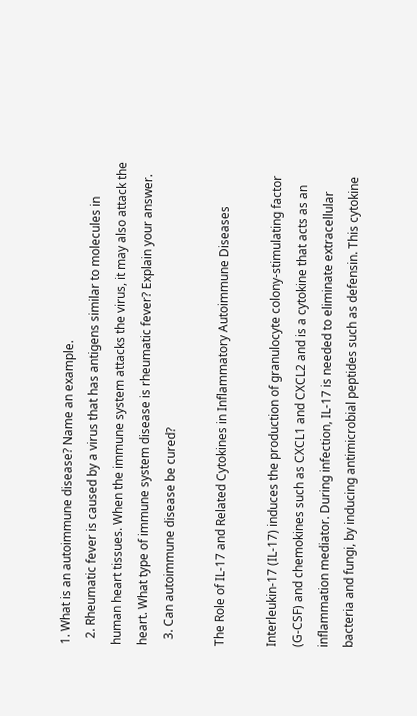1. What is an autoimmune disease? Name an example.
  2. Rheumatic fever is caused by a virus that has antigens similar to molecules in human heart tissues. When the immune system attacks the virus, it may also attack the heart. What type of immune system disease is rheumatic fever? Explain your answer.
  3. Can autoimmune disease be cured?

The Role of IL-17 and Related Cytokines in Inflammatory Autoimmune Diseases

Interleukin-17 (IL-17) induces the production of granulocyte colony-stimulating factor (G-CSF) and chemokines such as CXCL1 and CXCL2 and is a cytokine that acts as an inflammation mediator. During infection, IL-17 is needed to eliminate extracellular bacteria and fungi, by inducing antimicrobial peptides such as defensin. This cytokine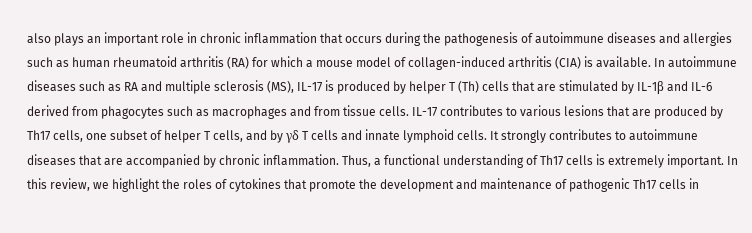also plays an important role in chronic inflammation that occurs during the pathogenesis of autoimmune diseases and allergies such as human rheumatoid arthritis (RA) for which a mouse model of collagen-induced arthritis (CIA) is available. In autoimmune diseases such as RA and multiple sclerosis (MS), IL-17 is produced by helper T (Th) cells that are stimulated by IL-1β and IL-6 derived from phagocytes such as macrophages and from tissue cells. IL-17 contributes to various lesions that are produced by Th17 cells, one subset of helper T cells, and by γδ T cells and innate lymphoid cells. It strongly contributes to autoimmune diseases that are accompanied by chronic inflammation. Thus, a functional understanding of Th17 cells is extremely important. In this review, we highlight the roles of cytokines that promote the development and maintenance of pathogenic Th17 cells in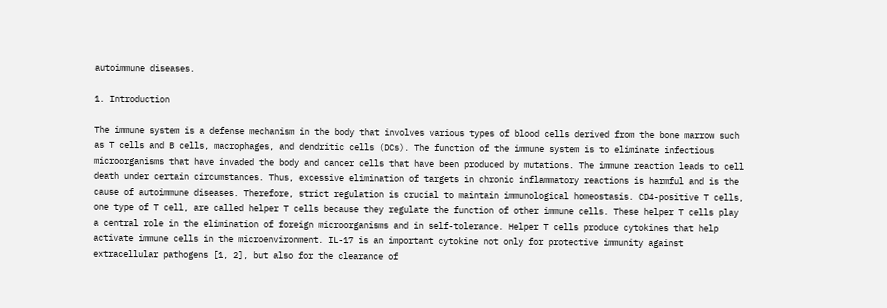autoimmune diseases.

1. Introduction

The immune system is a defense mechanism in the body that involves various types of blood cells derived from the bone marrow such as T cells and B cells, macrophages, and dendritic cells (DCs). The function of the immune system is to eliminate infectious microorganisms that have invaded the body and cancer cells that have been produced by mutations. The immune reaction leads to cell death under certain circumstances. Thus, excessive elimination of targets in chronic inflammatory reactions is harmful and is the cause of autoimmune diseases. Therefore, strict regulation is crucial to maintain immunological homeostasis. CD4-positive T cells, one type of T cell, are called helper T cells because they regulate the function of other immune cells. These helper T cells play a central role in the elimination of foreign microorganisms and in self-tolerance. Helper T cells produce cytokines that help activate immune cells in the microenvironment. IL-17 is an important cytokine not only for protective immunity against extracellular pathogens [1, 2], but also for the clearance of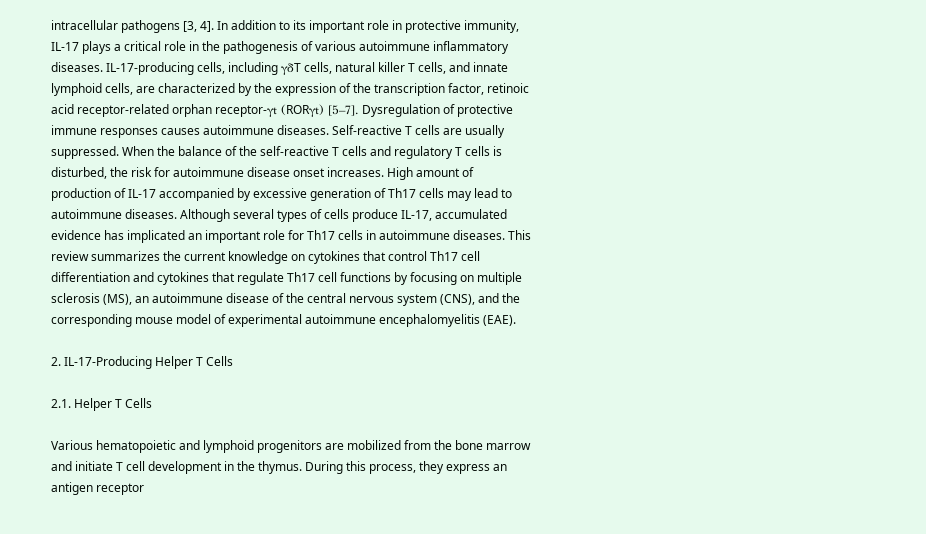intracellular pathogens [3, 4]. In addition to its important role in protective immunity, IL-17 plays a critical role in the pathogenesis of various autoimmune inflammatory diseases. IL-17-producing cells, including γδT cells, natural killer T cells, and innate lymphoid cells, are characterized by the expression of the transcription factor, retinoic acid receptor-related orphan receptor-γt (RORγt) [5–7]. Dysregulation of protective immune responses causes autoimmune diseases. Self-reactive T cells are usually suppressed. When the balance of the self-reactive T cells and regulatory T cells is disturbed, the risk for autoimmune disease onset increases. High amount of production of IL-17 accompanied by excessive generation of Th17 cells may lead to autoimmune diseases. Although several types of cells produce IL-17, accumulated evidence has implicated an important role for Th17 cells in autoimmune diseases. This review summarizes the current knowledge on cytokines that control Th17 cell differentiation and cytokines that regulate Th17 cell functions by focusing on multiple sclerosis (MS), an autoimmune disease of the central nervous system (CNS), and the corresponding mouse model of experimental autoimmune encephalomyelitis (EAE).

2. IL-17-Producing Helper T Cells

2.1. Helper T Cells

Various hematopoietic and lymphoid progenitors are mobilized from the bone marrow and initiate T cell development in the thymus. During this process, they express an antigen receptor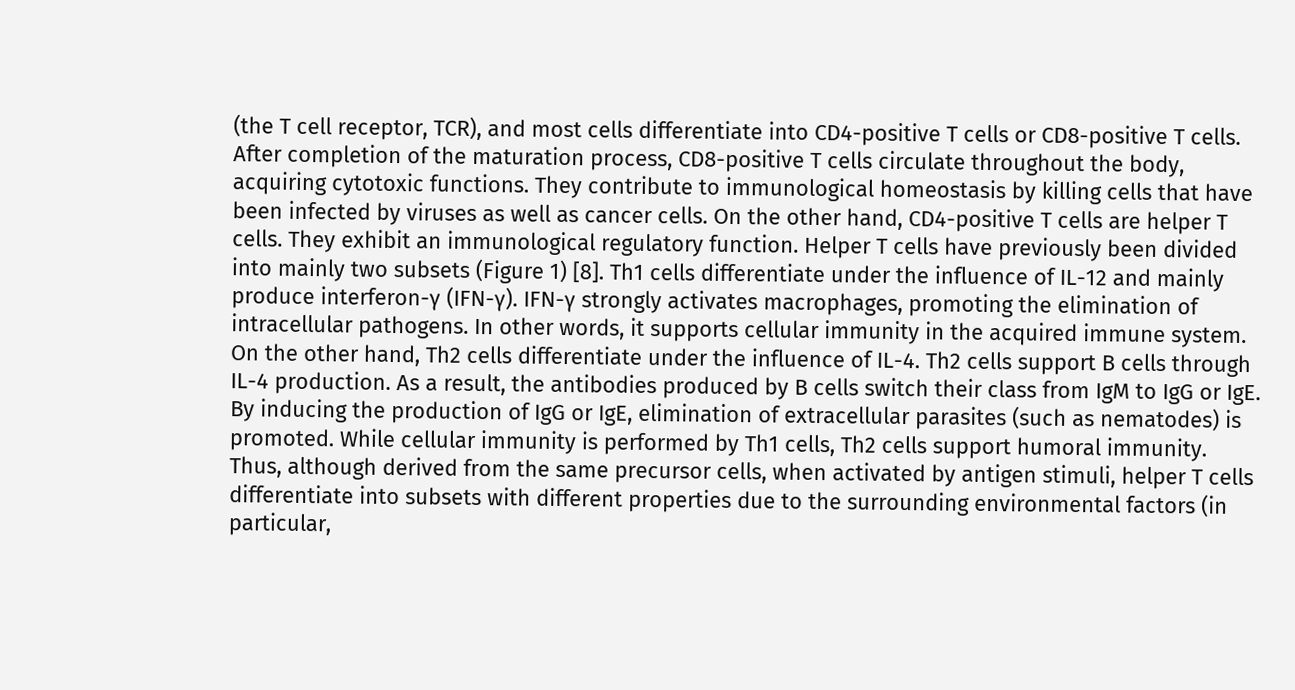(the T cell receptor, TCR), and most cells differentiate into CD4-positive T cells or CD8-positive T cells. After completion of the maturation process, CD8-positive T cells circulate throughout the body, acquiring cytotoxic functions. They contribute to immunological homeostasis by killing cells that have been infected by viruses as well as cancer cells. On the other hand, CD4-positive T cells are helper T cells. They exhibit an immunological regulatory function. Helper T cells have previously been divided into mainly two subsets (Figure 1) [8]. Th1 cells differentiate under the influence of IL-12 and mainly produce interferon-γ (IFN-γ). IFN-γ strongly activates macrophages, promoting the elimination of intracellular pathogens. In other words, it supports cellular immunity in the acquired immune system. On the other hand, Th2 cells differentiate under the influence of IL-4. Th2 cells support B cells through IL-4 production. As a result, the antibodies produced by B cells switch their class from IgM to IgG or IgE. By inducing the production of IgG or IgE, elimination of extracellular parasites (such as nematodes) is promoted. While cellular immunity is performed by Th1 cells, Th2 cells support humoral immunity. Thus, although derived from the same precursor cells, when activated by antigen stimuli, helper T cells differentiate into subsets with different properties due to the surrounding environmental factors (in particular,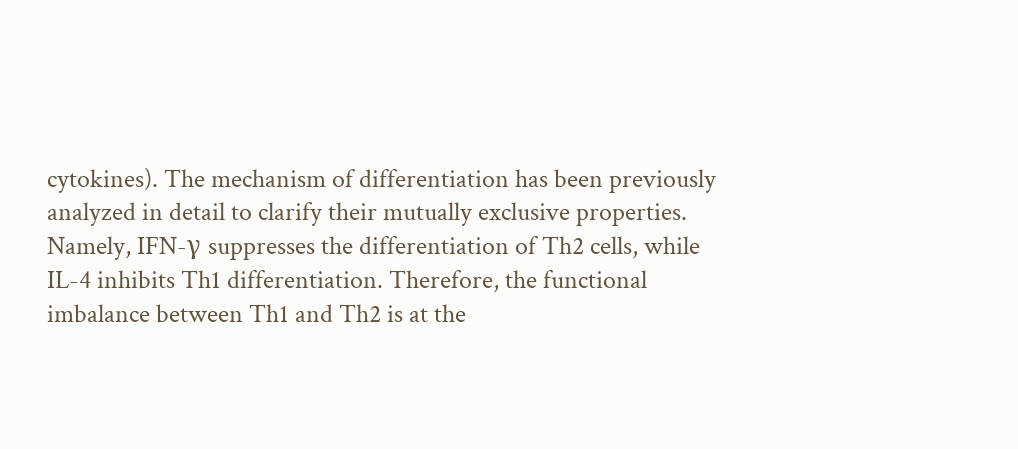cytokines). The mechanism of differentiation has been previously analyzed in detail to clarify their mutually exclusive properties. Namely, IFN-γ suppresses the differentiation of Th2 cells, while IL-4 inhibits Th1 differentiation. Therefore, the functional imbalance between Th1 and Th2 is at the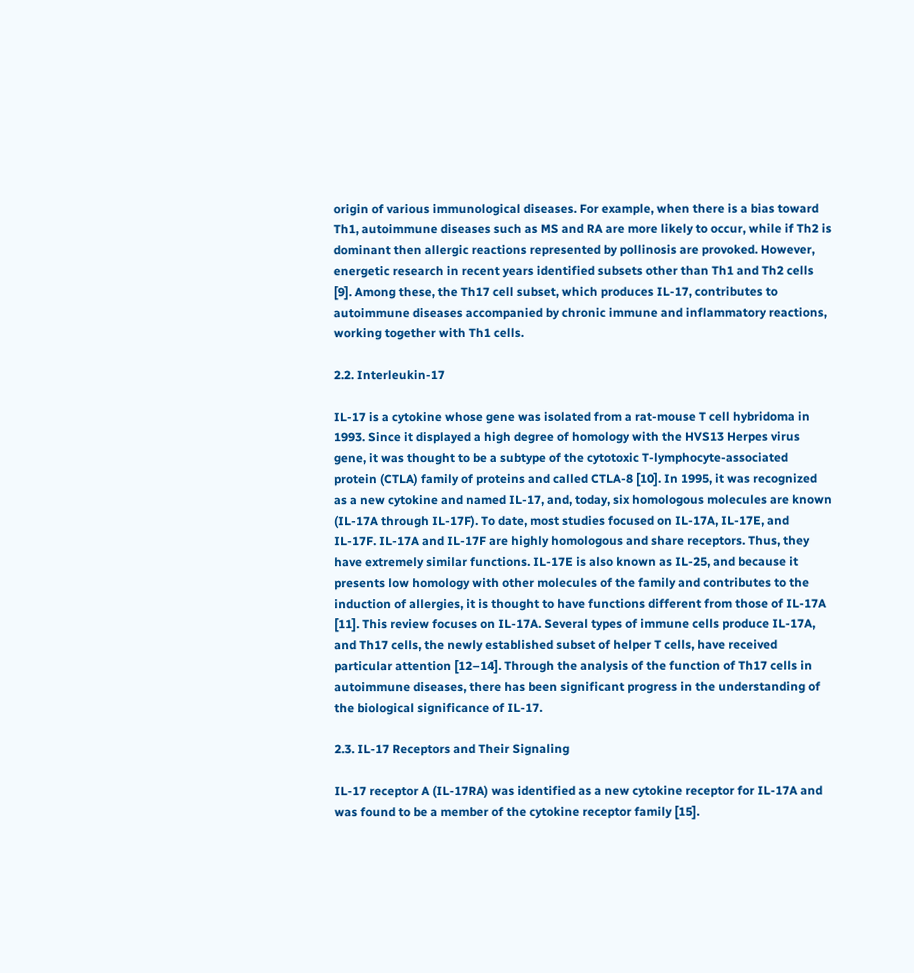origin of various immunological diseases. For example, when there is a bias toward Th1, autoimmune diseases such as MS and RA are more likely to occur, while if Th2 is dominant then allergic reactions represented by pollinosis are provoked. However, energetic research in recent years identified subsets other than Th1 and Th2 cells [9]. Among these, the Th17 cell subset, which produces IL-17, contributes to autoimmune diseases accompanied by chronic immune and inflammatory reactions, working together with Th1 cells.

2.2. Interleukin-17

IL-17 is a cytokine whose gene was isolated from a rat-mouse T cell hybridoma in 1993. Since it displayed a high degree of homology with the HVS13 Herpes virus gene, it was thought to be a subtype of the cytotoxic T-lymphocyte-associated protein (CTLA) family of proteins and called CTLA-8 [10]. In 1995, it was recognized as a new cytokine and named IL-17, and, today, six homologous molecules are known (IL-17A through IL-17F). To date, most studies focused on IL-17A, IL-17E, and IL-17F. IL-17A and IL-17F are highly homologous and share receptors. Thus, they have extremely similar functions. IL-17E is also known as IL-25, and because it presents low homology with other molecules of the family and contributes to the induction of allergies, it is thought to have functions different from those of IL-17A [11]. This review focuses on IL-17A. Several types of immune cells produce IL-17A, and Th17 cells, the newly established subset of helper T cells, have received particular attention [12–14]. Through the analysis of the function of Th17 cells in autoimmune diseases, there has been significant progress in the understanding of the biological significance of IL-17.

2.3. IL-17 Receptors and Their Signaling

IL-17 receptor A (IL-17RA) was identified as a new cytokine receptor for IL-17A and was found to be a member of the cytokine receptor family [15].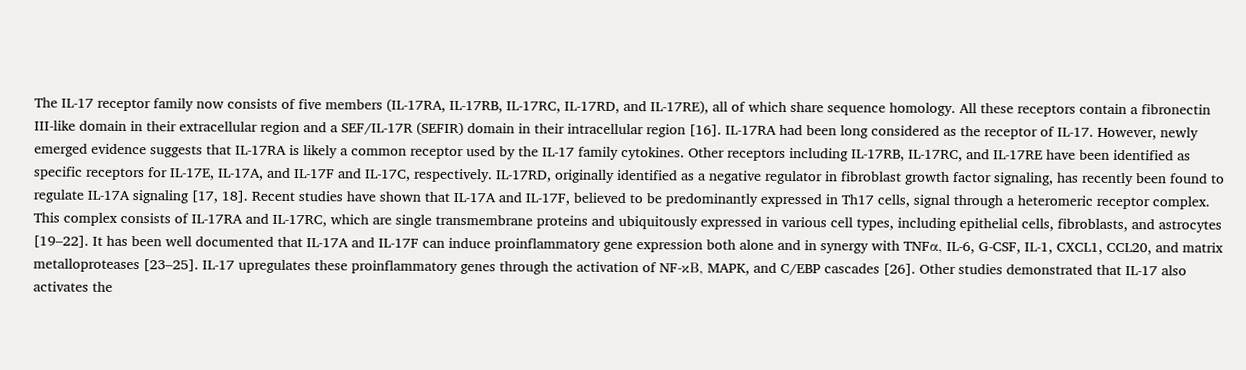The IL-17 receptor family now consists of five members (IL-17RA, IL-17RB, IL-17RC, IL-17RD, and IL-17RE), all of which share sequence homology. All these receptors contain a fibronectin III-like domain in their extracellular region and a SEF/IL-17R (SEFIR) domain in their intracellular region [16]. IL-17RA had been long considered as the receptor of IL-17. However, newly emerged evidence suggests that IL-17RA is likely a common receptor used by the IL-17 family cytokines. Other receptors including IL-17RB, IL-17RC, and IL-17RE have been identified as specific receptors for IL-17E, IL-17A, and IL-17F and IL-17C, respectively. IL-17RD, originally identified as a negative regulator in fibroblast growth factor signaling, has recently been found to regulate IL-17A signaling [17, 18]. Recent studies have shown that IL-17A and IL-17F, believed to be predominantly expressed in Th17 cells, signal through a heteromeric receptor complex. This complex consists of IL-17RA and IL-17RC, which are single transmembrane proteins and ubiquitously expressed in various cell types, including epithelial cells, fibroblasts, and astrocytes [19–22]. It has been well documented that IL-17A and IL-17F can induce proinflammatory gene expression both alone and in synergy with TNFα, IL-6, G-CSF, IL-1, CXCL1, CCL20, and matrix metalloproteases [23–25]. IL-17 upregulates these proinflammatory genes through the activation of NF-κB, MAPK, and C/EBP cascades [26]. Other studies demonstrated that IL-17 also activates the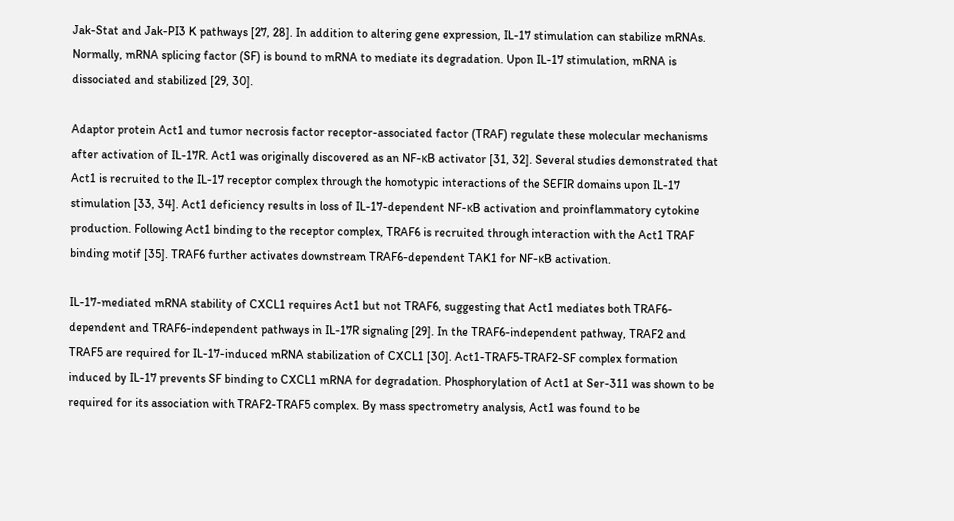Jak-Stat and Jak-PI3 K pathways [27, 28]. In addition to altering gene expression, IL-17 stimulation can stabilize mRNAs. Normally, mRNA splicing factor (SF) is bound to mRNA to mediate its degradation. Upon IL-17 stimulation, mRNA is dissociated and stabilized [29, 30].

Adaptor protein Act1 and tumor necrosis factor receptor-associated factor (TRAF) regulate these molecular mechanisms after activation of IL-17R. Act1 was originally discovered as an NF-κB activator [31, 32]. Several studies demonstrated that Act1 is recruited to the IL-17 receptor complex through the homotypic interactions of the SEFIR domains upon IL-17 stimulation [33, 34]. Act1 deficiency results in loss of IL-17-dependent NF-κB activation and proinflammatory cytokine production. Following Act1 binding to the receptor complex, TRAF6 is recruited through interaction with the Act1 TRAF binding motif [35]. TRAF6 further activates downstream TRAF6-dependent TAK1 for NF-κB activation.

IL-17-mediated mRNA stability of CXCL1 requires Act1 but not TRAF6, suggesting that Act1 mediates both TRAF6-dependent and TRAF6-independent pathways in IL-17R signaling [29]. In the TRAF6-independent pathway, TRAF2 and TRAF5 are required for IL-17-induced mRNA stabilization of CXCL1 [30]. Act1-TRAF5-TRAF2-SF complex formation induced by IL-17 prevents SF binding to CXCL1 mRNA for degradation. Phosphorylation of Act1 at Ser-311 was shown to be required for its association with TRAF2-TRAF5 complex. By mass spectrometry analysis, Act1 was found to be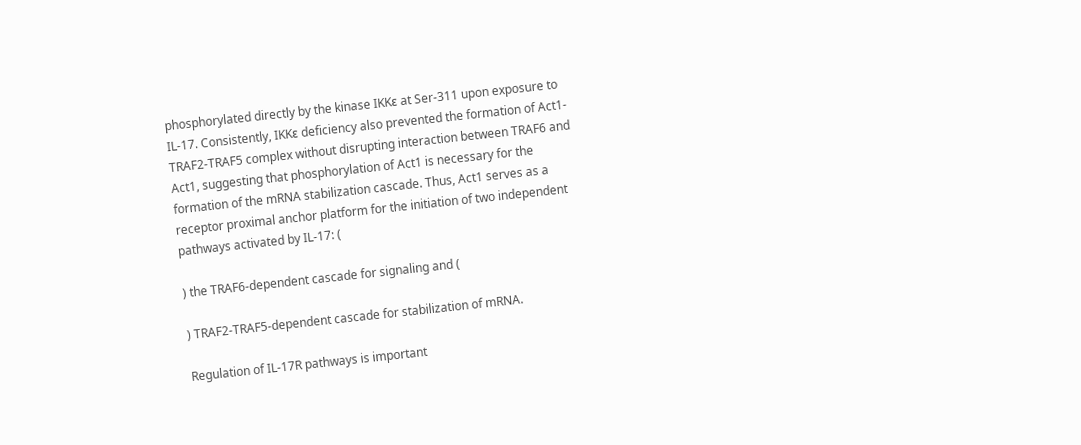phosphorylated directly by the kinase IKKε at Ser-311 upon exposure to IL-17. Consistently, IKKε deficiency also prevented the formation of Act1-TRAF2-TRAF5 complex without disrupting interaction between TRAF6 and Act1, suggesting that phosphorylation of Act1 is necessary for the formation of the mRNA stabilization cascade. Thus, Act1 serves as a receptor proximal anchor platform for the initiation of two independent pathways activated by IL-17: (

) the TRAF6-dependent cascade for signaling and (

) TRAF2-TRAF5-dependent cascade for stabilization of mRNA.

Regulation of IL-17R pathways is important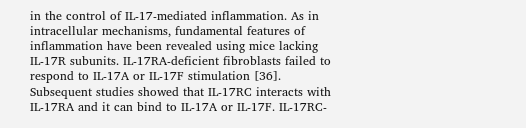in the control of IL-17-mediated inflammation. As in intracellular mechanisms, fundamental features of inflammation have been revealed using mice lacking IL-17R subunits. IL-17RA-deficient fibroblasts failed to respond to IL-17A or IL-17F stimulation [36]. Subsequent studies showed that IL-17RC interacts with IL-17RA and it can bind to IL-17A or IL-17F. IL-17RC-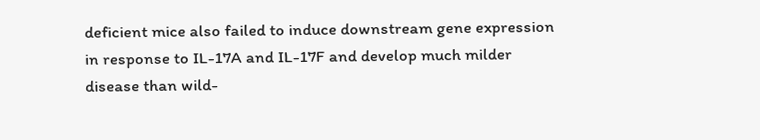deficient mice also failed to induce downstream gene expression in response to IL-17A and IL-17F and develop much milder disease than wild-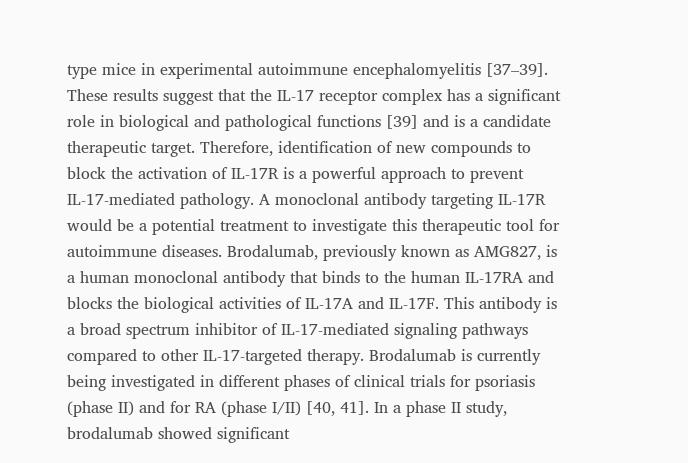type mice in experimental autoimmune encephalomyelitis [37–39]. These results suggest that the IL-17 receptor complex has a significant role in biological and pathological functions [39] and is a candidate therapeutic target. Therefore, identification of new compounds to block the activation of IL-17R is a powerful approach to prevent IL-17-mediated pathology. A monoclonal antibody targeting IL-17R would be a potential treatment to investigate this therapeutic tool for autoimmune diseases. Brodalumab, previously known as AMG827, is a human monoclonal antibody that binds to the human IL-17RA and blocks the biological activities of IL-17A and IL-17F. This antibody is a broad spectrum inhibitor of IL-17-mediated signaling pathways compared to other IL-17-targeted therapy. Brodalumab is currently being investigated in different phases of clinical trials for psoriasis (phase II) and for RA (phase I/II) [40, 41]. In a phase II study, brodalumab showed significant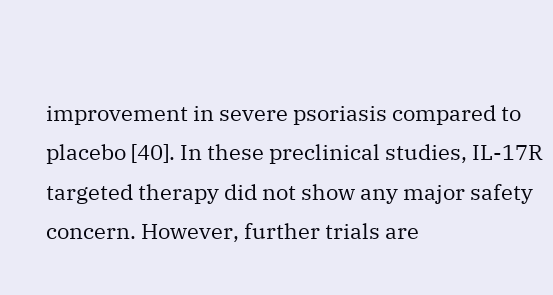improvement in severe psoriasis compared to placebo [40]. In these preclinical studies, IL-17R targeted therapy did not show any major safety concern. However, further trials are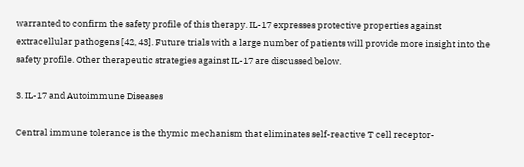warranted to confirm the safety profile of this therapy. IL-17 expresses protective properties against extracellular pathogens [42, 43]. Future trials with a large number of patients will provide more insight into the safety profile. Other therapeutic strategies against IL-17 are discussed below.

3. IL-17 and Autoimmune Diseases

Central immune tolerance is the thymic mechanism that eliminates self-reactive T cell receptor-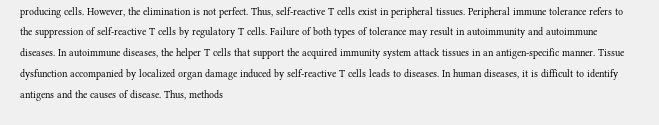producing cells. However, the elimination is not perfect. Thus, self-reactive T cells exist in peripheral tissues. Peripheral immune tolerance refers to the suppression of self-reactive T cells by regulatory T cells. Failure of both types of tolerance may result in autoimmunity and autoimmune diseases. In autoimmune diseases, the helper T cells that support the acquired immunity system attack tissues in an antigen-specific manner. Tissue dysfunction accompanied by localized organ damage induced by self-reactive T cells leads to diseases. In human diseases, it is difficult to identify antigens and the causes of disease. Thus, methods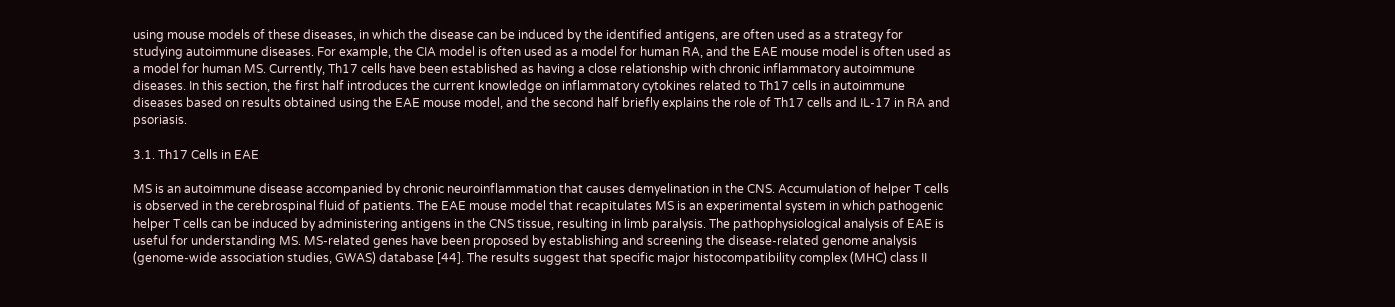using mouse models of these diseases, in which the disease can be induced by the identified antigens, are often used as a strategy for studying autoimmune diseases. For example, the CIA model is often used as a model for human RA, and the EAE mouse model is often used as a model for human MS. Currently, Th17 cells have been established as having a close relationship with chronic inflammatory autoimmune diseases. In this section, the first half introduces the current knowledge on inflammatory cytokines related to Th17 cells in autoimmune diseases based on results obtained using the EAE mouse model, and the second half briefly explains the role of Th17 cells and IL-17 in RA and psoriasis.

3.1. Th17 Cells in EAE

MS is an autoimmune disease accompanied by chronic neuroinflammation that causes demyelination in the CNS. Accumulation of helper T cells is observed in the cerebrospinal fluid of patients. The EAE mouse model that recapitulates MS is an experimental system in which pathogenic helper T cells can be induced by administering antigens in the CNS tissue, resulting in limb paralysis. The pathophysiological analysis of EAE is useful for understanding MS. MS-related genes have been proposed by establishing and screening the disease-related genome analysis (genome-wide association studies, GWAS) database [44]. The results suggest that specific major histocompatibility complex (MHC) class II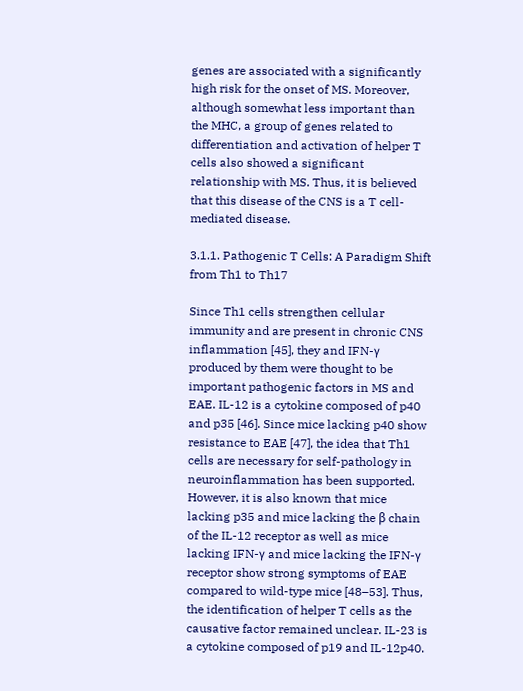genes are associated with a significantly high risk for the onset of MS. Moreover, although somewhat less important than the MHC, a group of genes related to differentiation and activation of helper T cells also showed a significant relationship with MS. Thus, it is believed that this disease of the CNS is a T cell-mediated disease.

3.1.1. Pathogenic T Cells: A Paradigm Shift from Th1 to Th17

Since Th1 cells strengthen cellular immunity and are present in chronic CNS inflammation [45], they and IFN-γ produced by them were thought to be important pathogenic factors in MS and EAE. IL-12 is a cytokine composed of p40 and p35 [46]. Since mice lacking p40 show resistance to EAE [47], the idea that Th1 cells are necessary for self-pathology in neuroinflammation has been supported. However, it is also known that mice lacking p35 and mice lacking the β chain of the IL-12 receptor as well as mice lacking IFN-γ and mice lacking the IFN-γ receptor show strong symptoms of EAE compared to wild-type mice [48–53]. Thus, the identification of helper T cells as the causative factor remained unclear. IL-23 is a cytokine composed of p19 and IL-12p40.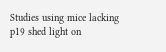Studies using mice lacking p19 shed light on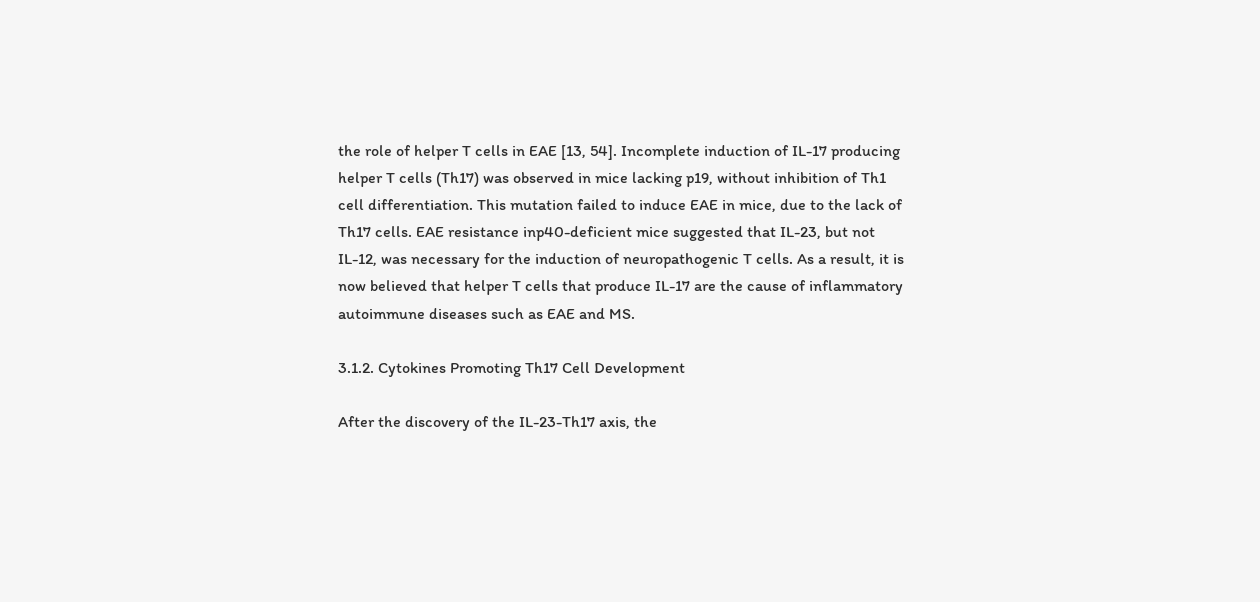the role of helper T cells in EAE [13, 54]. Incomplete induction of IL-17 producing helper T cells (Th17) was observed in mice lacking p19, without inhibition of Th1 cell differentiation. This mutation failed to induce EAE in mice, due to the lack of Th17 cells. EAE resistance inp40-deficient mice suggested that IL-23, but not IL-12, was necessary for the induction of neuropathogenic T cells. As a result, it is now believed that helper T cells that produce IL-17 are the cause of inflammatory autoimmune diseases such as EAE and MS.

3.1.2. Cytokines Promoting Th17 Cell Development

After the discovery of the IL-23-Th17 axis, the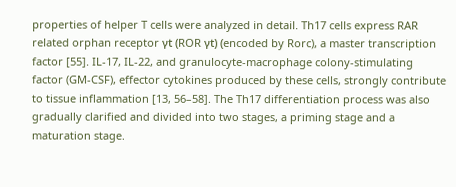properties of helper T cells were analyzed in detail. Th17 cells express RAR related orphan receptor γt (ROR γt) (encoded by Rorc), a master transcription factor [55]. IL-17, IL-22, and granulocyte-macrophage colony-stimulating factor (GM-CSF), effector cytokines produced by these cells, strongly contribute to tissue inflammation [13, 56–58]. The Th17 differentiation process was also gradually clarified and divided into two stages, a priming stage and a maturation stage.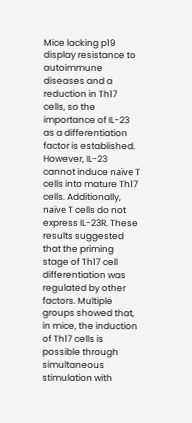Mice lacking p19 display resistance to autoimmune diseases and a reduction in Th17 cells, so the importance of IL-23 as a differentiation factor is established. However, IL-23 cannot induce naïve T cells into mature Th17 cells. Additionally, naïve T cells do not express IL-23R. These results suggested that the priming stage of Th17 cell differentiation was regulated by other factors. Multiple groups showed that, in mice, the induction of Th17 cells is possible through simultaneous stimulation with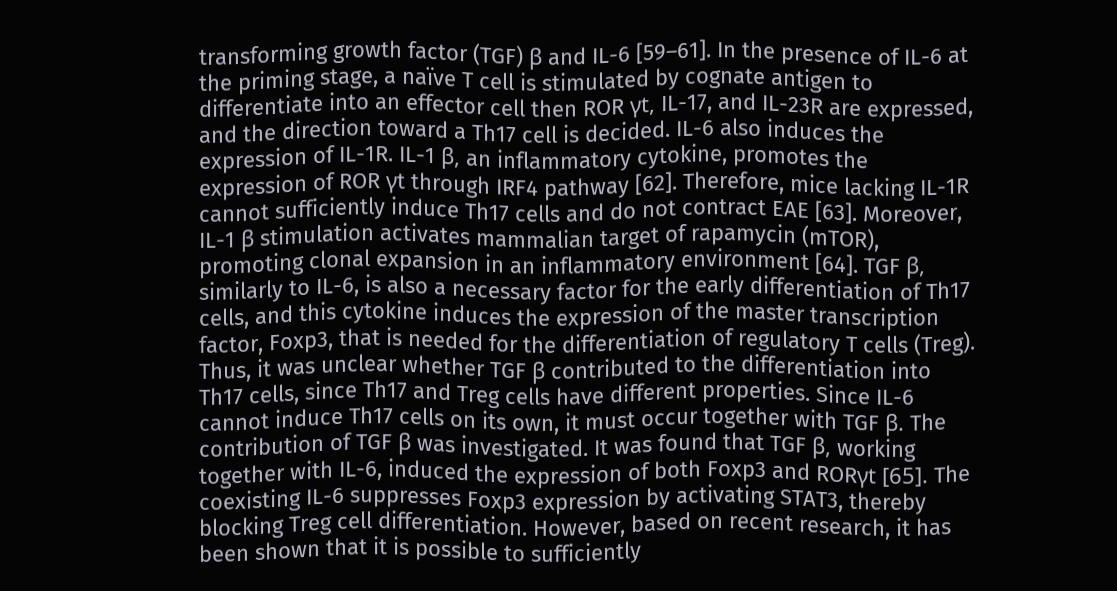transforming growth factor (TGF) β and IL-6 [59–61]. In the presence of IL-6 at the priming stage, a naïve T cell is stimulated by cognate antigen to differentiate into an effector cell then ROR γt, IL-17, and IL-23R are expressed, and the direction toward a Th17 cell is decided. IL-6 also induces the expression of IL-1R. IL-1 β, an inflammatory cytokine, promotes the expression of ROR γt through IRF4 pathway [62]. Therefore, mice lacking IL-1R cannot sufficiently induce Th17 cells and do not contract EAE [63]. Moreover, IL-1 β stimulation activates mammalian target of rapamycin (mTOR), promoting clonal expansion in an inflammatory environment [64]. TGF β, similarly to IL-6, is also a necessary factor for the early differentiation of Th17 cells, and this cytokine induces the expression of the master transcription factor, Foxp3, that is needed for the differentiation of regulatory T cells (Treg). Thus, it was unclear whether TGF β contributed to the differentiation into Th17 cells, since Th17 and Treg cells have different properties. Since IL-6 cannot induce Th17 cells on its own, it must occur together with TGF β. The contribution of TGF β was investigated. It was found that TGF β, working together with IL-6, induced the expression of both Foxp3 and RORγt [65]. The coexisting IL-6 suppresses Foxp3 expression by activating STAT3, thereby blocking Treg cell differentiation. However, based on recent research, it has been shown that it is possible to sufficiently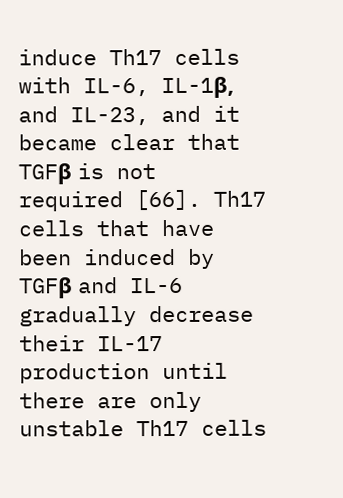induce Th17 cells with IL-6, IL-1β, and IL-23, and it became clear that TGFβ is not required [66]. Th17 cells that have been induced by TGFβ and IL-6 gradually decrease their IL-17 production until there are only unstable Th17 cells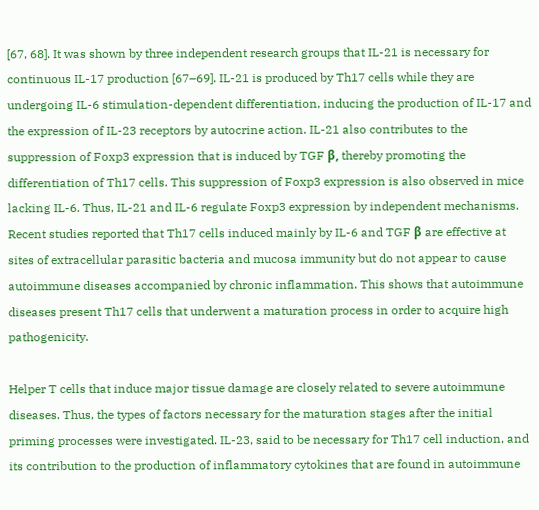[67, 68]. It was shown by three independent research groups that IL-21 is necessary for continuous IL-17 production [67–69]. IL-21 is produced by Th17 cells while they are undergoing IL-6 stimulation-dependent differentiation, inducing the production of IL-17 and the expression of IL-23 receptors by autocrine action. IL-21 also contributes to the suppression of Foxp3 expression that is induced by TGF β, thereby promoting the differentiation of Th17 cells. This suppression of Foxp3 expression is also observed in mice lacking IL-6. Thus, IL-21 and IL-6 regulate Foxp3 expression by independent mechanisms. Recent studies reported that Th17 cells induced mainly by IL-6 and TGF β are effective at sites of extracellular parasitic bacteria and mucosa immunity but do not appear to cause autoimmune diseases accompanied by chronic inflammation. This shows that autoimmune diseases present Th17 cells that underwent a maturation process in order to acquire high pathogenicity.

Helper T cells that induce major tissue damage are closely related to severe autoimmune diseases. Thus, the types of factors necessary for the maturation stages after the initial priming processes were investigated. IL-23, said to be necessary for Th17 cell induction, and its contribution to the production of inflammatory cytokines that are found in autoimmune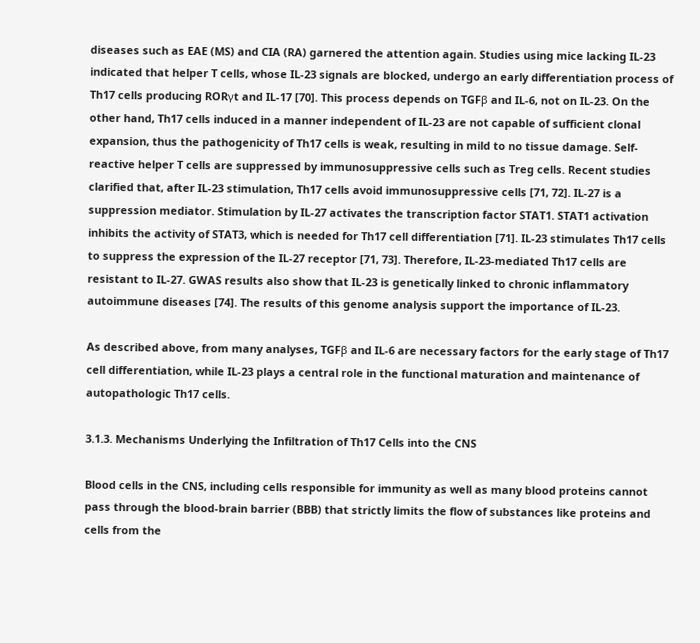diseases such as EAE (MS) and CIA (RA) garnered the attention again. Studies using mice lacking IL-23 indicated that helper T cells, whose IL-23 signals are blocked, undergo an early differentiation process of Th17 cells producing RORγt and IL-17 [70]. This process depends on TGFβ and IL-6, not on IL-23. On the other hand, Th17 cells induced in a manner independent of IL-23 are not capable of sufficient clonal expansion, thus the pathogenicity of Th17 cells is weak, resulting in mild to no tissue damage. Self-reactive helper T cells are suppressed by immunosuppressive cells such as Treg cells. Recent studies clarified that, after IL-23 stimulation, Th17 cells avoid immunosuppressive cells [71, 72]. IL-27 is a suppression mediator. Stimulation by IL-27 activates the transcription factor STAT1. STAT1 activation inhibits the activity of STAT3, which is needed for Th17 cell differentiation [71]. IL-23 stimulates Th17 cells to suppress the expression of the IL-27 receptor [71, 73]. Therefore, IL-23-mediated Th17 cells are resistant to IL-27. GWAS results also show that IL-23 is genetically linked to chronic inflammatory autoimmune diseases [74]. The results of this genome analysis support the importance of IL-23.

As described above, from many analyses, TGFβ and IL-6 are necessary factors for the early stage of Th17 cell differentiation, while IL-23 plays a central role in the functional maturation and maintenance of autopathologic Th17 cells.

3.1.3. Mechanisms Underlying the Infiltration of Th17 Cells into the CNS

Blood cells in the CNS, including cells responsible for immunity as well as many blood proteins cannot pass through the blood-brain barrier (BBB) that strictly limits the flow of substances like proteins and cells from the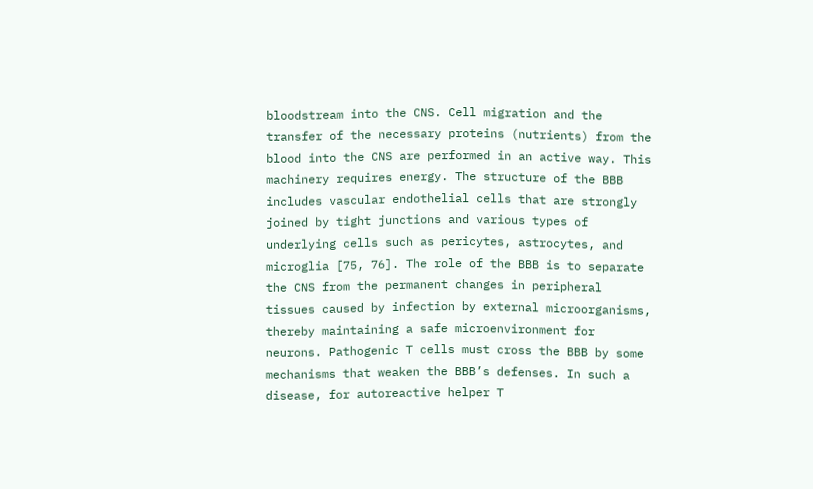bloodstream into the CNS. Cell migration and the transfer of the necessary proteins (nutrients) from the blood into the CNS are performed in an active way. This machinery requires energy. The structure of the BBB includes vascular endothelial cells that are strongly joined by tight junctions and various types of underlying cells such as pericytes, astrocytes, and microglia [75, 76]. The role of the BBB is to separate the CNS from the permanent changes in peripheral tissues caused by infection by external microorganisms, thereby maintaining a safe microenvironment for neurons. Pathogenic T cells must cross the BBB by some mechanisms that weaken the BBB’s defenses. In such a disease, for autoreactive helper T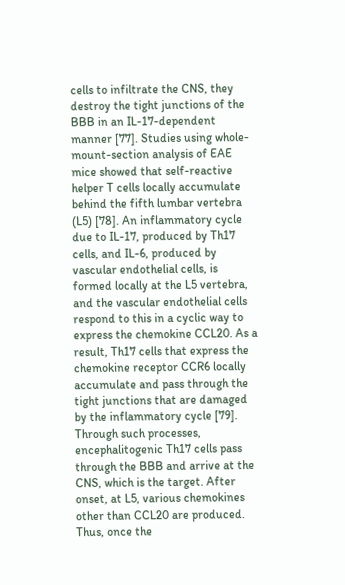cells to infiltrate the CNS, they destroy the tight junctions of the BBB in an IL-17-dependent manner [77]. Studies using whole-mount-section analysis of EAE mice showed that self-reactive helper T cells locally accumulate behind the fifth lumbar vertebra (L5) [78]. An inflammatory cycle due to IL-17, produced by Th17 cells, and IL-6, produced by vascular endothelial cells, is formed locally at the L5 vertebra, and the vascular endothelial cells respond to this in a cyclic way to express the chemokine CCL20. As a result, Th17 cells that express the chemokine receptor CCR6 locally accumulate and pass through the tight junctions that are damaged by the inflammatory cycle [79]. Through such processes, encephalitogenic Th17 cells pass through the BBB and arrive at the CNS, which is the target. After onset, at L5, various chemokines other than CCL20 are produced. Thus, once the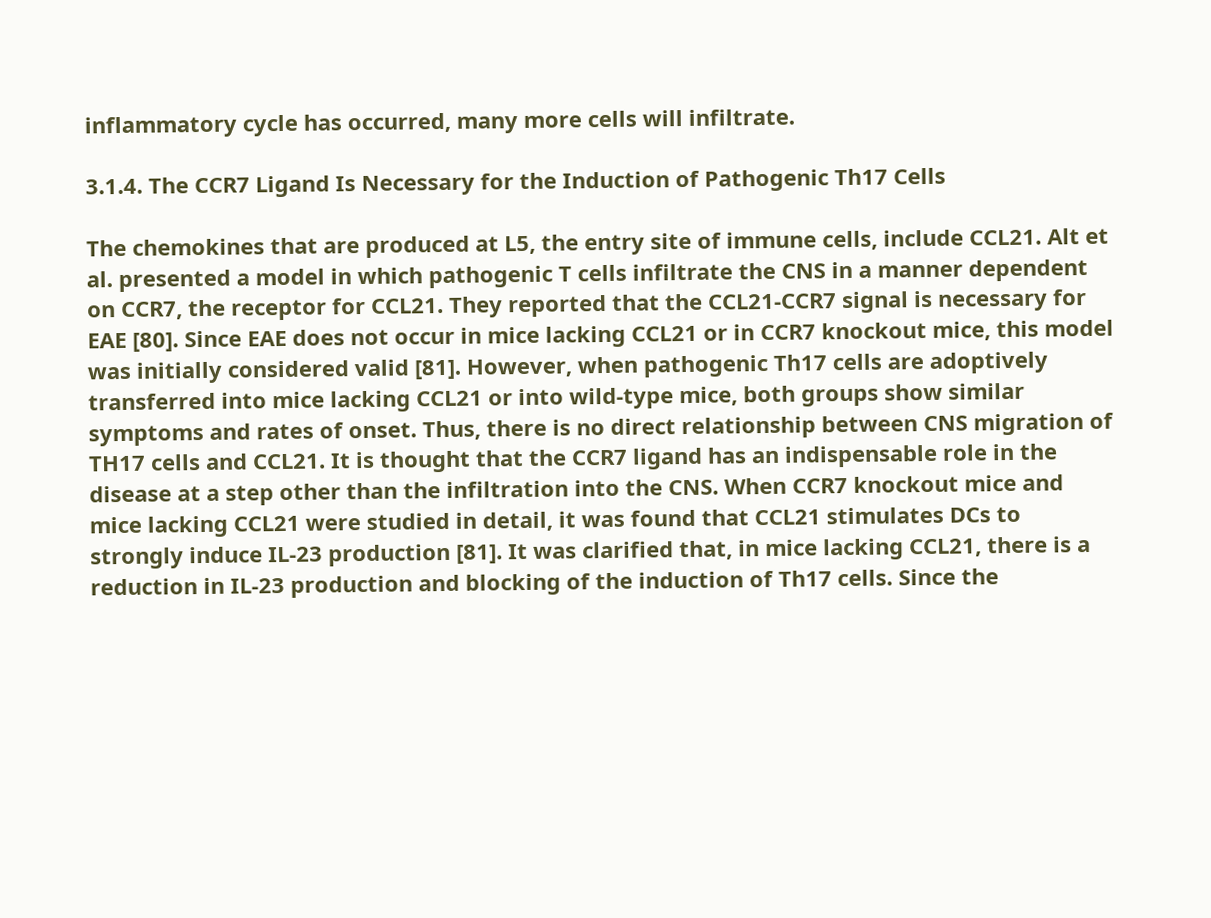inflammatory cycle has occurred, many more cells will infiltrate.

3.1.4. The CCR7 Ligand Is Necessary for the Induction of Pathogenic Th17 Cells

The chemokines that are produced at L5, the entry site of immune cells, include CCL21. Alt et al. presented a model in which pathogenic T cells infiltrate the CNS in a manner dependent on CCR7, the receptor for CCL21. They reported that the CCL21-CCR7 signal is necessary for EAE [80]. Since EAE does not occur in mice lacking CCL21 or in CCR7 knockout mice, this model was initially considered valid [81]. However, when pathogenic Th17 cells are adoptively transferred into mice lacking CCL21 or into wild-type mice, both groups show similar symptoms and rates of onset. Thus, there is no direct relationship between CNS migration of TH17 cells and CCL21. It is thought that the CCR7 ligand has an indispensable role in the disease at a step other than the infiltration into the CNS. When CCR7 knockout mice and mice lacking CCL21 were studied in detail, it was found that CCL21 stimulates DCs to strongly induce IL-23 production [81]. It was clarified that, in mice lacking CCL21, there is a reduction in IL-23 production and blocking of the induction of Th17 cells. Since the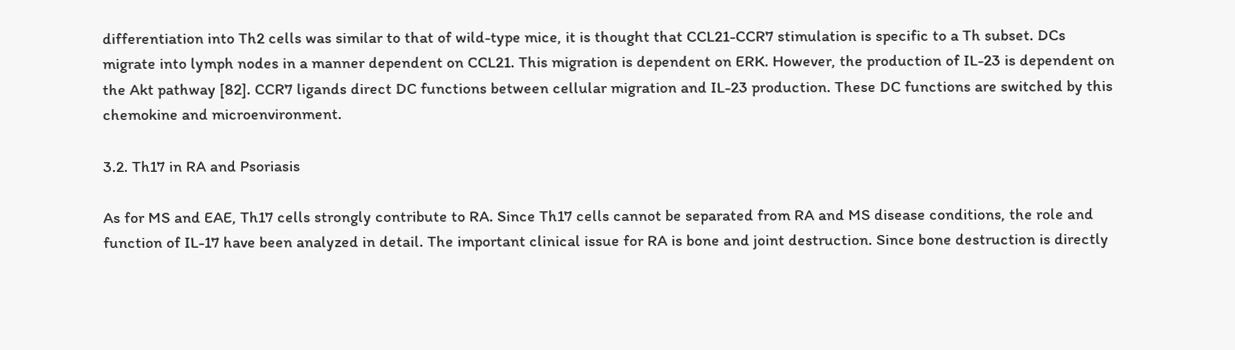differentiation into Th2 cells was similar to that of wild-type mice, it is thought that CCL21-CCR7 stimulation is specific to a Th subset. DCs migrate into lymph nodes in a manner dependent on CCL21. This migration is dependent on ERK. However, the production of IL-23 is dependent on the Akt pathway [82]. CCR7 ligands direct DC functions between cellular migration and IL-23 production. These DC functions are switched by this chemokine and microenvironment.

3.2. Th17 in RA and Psoriasis

As for MS and EAE, Th17 cells strongly contribute to RA. Since Th17 cells cannot be separated from RA and MS disease conditions, the role and function of IL-17 have been analyzed in detail. The important clinical issue for RA is bone and joint destruction. Since bone destruction is directly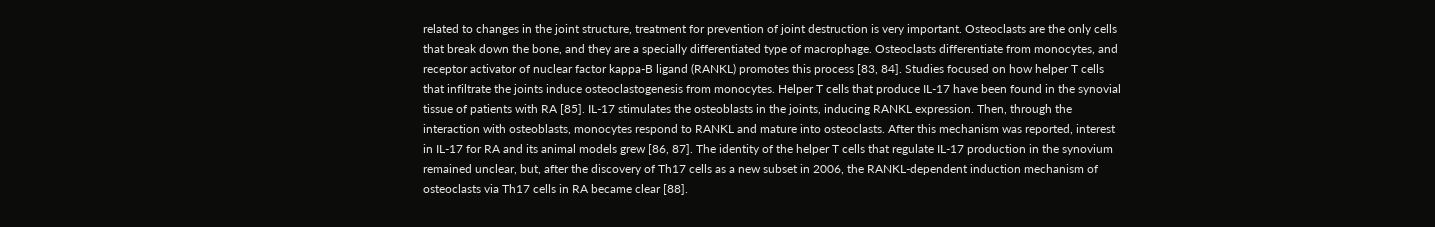related to changes in the joint structure, treatment for prevention of joint destruction is very important. Osteoclasts are the only cells that break down the bone, and they are a specially differentiated type of macrophage. Osteoclasts differentiate from monocytes, and receptor activator of nuclear factor kappa-B ligand (RANKL) promotes this process [83, 84]. Studies focused on how helper T cells that infiltrate the joints induce osteoclastogenesis from monocytes. Helper T cells that produce IL-17 have been found in the synovial tissue of patients with RA [85]. IL-17 stimulates the osteoblasts in the joints, inducing RANKL expression. Then, through the interaction with osteoblasts, monocytes respond to RANKL and mature into osteoclasts. After this mechanism was reported, interest in IL-17 for RA and its animal models grew [86, 87]. The identity of the helper T cells that regulate IL-17 production in the synovium remained unclear, but, after the discovery of Th17 cells as a new subset in 2006, the RANKL-dependent induction mechanism of osteoclasts via Th17 cells in RA became clear [88].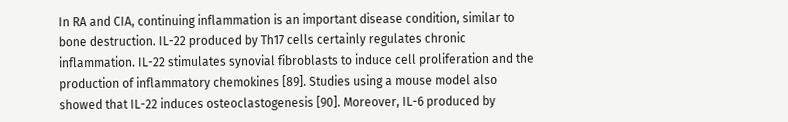In RA and CIA, continuing inflammation is an important disease condition, similar to bone destruction. IL-22 produced by Th17 cells certainly regulates chronic inflammation. IL-22 stimulates synovial fibroblasts to induce cell proliferation and the production of inflammatory chemokines [89]. Studies using a mouse model also showed that IL-22 induces osteoclastogenesis [90]. Moreover, IL-6 produced by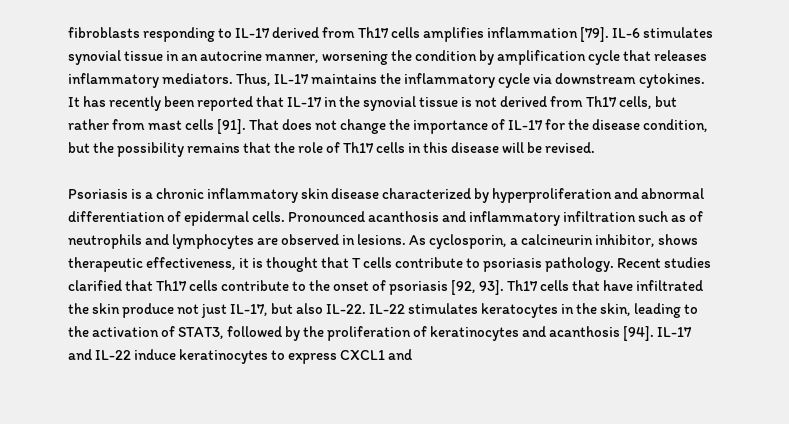fibroblasts responding to IL-17 derived from Th17 cells amplifies inflammation [79]. IL-6 stimulates synovial tissue in an autocrine manner, worsening the condition by amplification cycle that releases inflammatory mediators. Thus, IL-17 maintains the inflammatory cycle via downstream cytokines. It has recently been reported that IL-17 in the synovial tissue is not derived from Th17 cells, but rather from mast cells [91]. That does not change the importance of IL-17 for the disease condition, but the possibility remains that the role of Th17 cells in this disease will be revised.

Psoriasis is a chronic inflammatory skin disease characterized by hyperproliferation and abnormal differentiation of epidermal cells. Pronounced acanthosis and inflammatory infiltration such as of neutrophils and lymphocytes are observed in lesions. As cyclosporin, a calcineurin inhibitor, shows therapeutic effectiveness, it is thought that T cells contribute to psoriasis pathology. Recent studies clarified that Th17 cells contribute to the onset of psoriasis [92, 93]. Th17 cells that have infiltrated the skin produce not just IL-17, but also IL-22. IL-22 stimulates keratocytes in the skin, leading to the activation of STAT3, followed by the proliferation of keratinocytes and acanthosis [94]. IL-17 and IL-22 induce keratinocytes to express CXCL1 and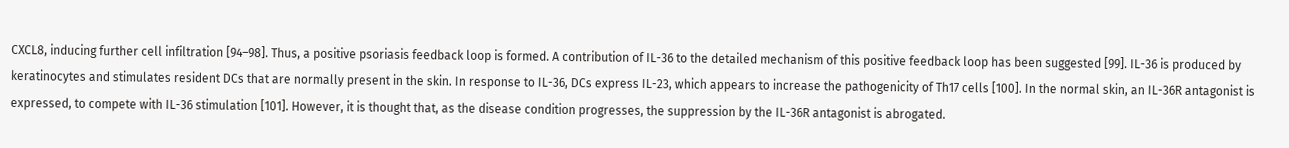CXCL8, inducing further cell infiltration [94–98]. Thus, a positive psoriasis feedback loop is formed. A contribution of IL-36 to the detailed mechanism of this positive feedback loop has been suggested [99]. IL-36 is produced by keratinocytes and stimulates resident DCs that are normally present in the skin. In response to IL-36, DCs express IL-23, which appears to increase the pathogenicity of Th17 cells [100]. In the normal skin, an IL-36R antagonist is expressed, to compete with IL-36 stimulation [101]. However, it is thought that, as the disease condition progresses, the suppression by the IL-36R antagonist is abrogated.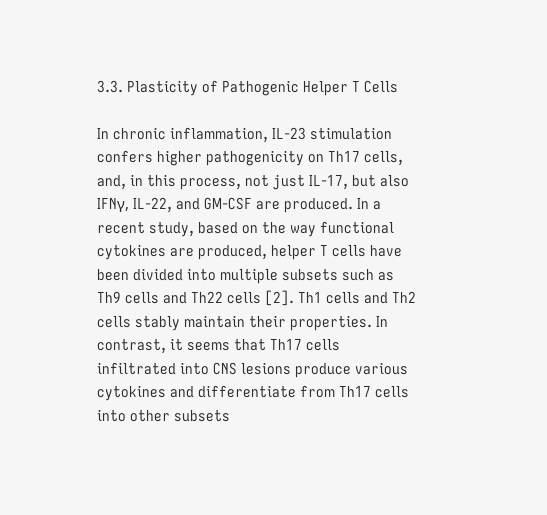3.3. Plasticity of Pathogenic Helper T Cells

In chronic inflammation, IL-23 stimulation confers higher pathogenicity on Th17 cells, and, in this process, not just IL-17, but also IFNγ, IL-22, and GM-CSF are produced. In a recent study, based on the way functional cytokines are produced, helper T cells have been divided into multiple subsets such as Th9 cells and Th22 cells [2]. Th1 cells and Th2 cells stably maintain their properties. In contrast, it seems that Th17 cells infiltrated into CNS lesions produce various cytokines and differentiate from Th17 cells into other subsets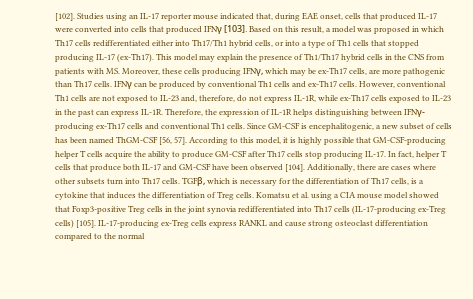[102]. Studies using an IL-17 reporter mouse indicated that, during EAE onset, cells that produced IL-17 were converted into cells that produced IFNγ [103]. Based on this result, a model was proposed in which Th17 cells redifferentiated either into Th17/Th1 hybrid cells, or into a type of Th1 cells that stopped producing IL-17 (ex-Th17). This model may explain the presence of Th1/Th17 hybrid cells in the CNS from patients with MS. Moreover, these cells producing IFNγ, which may be ex-Th17 cells, are more pathogenic than Th17 cells. IFNγ can be produced by conventional Th1 cells and ex-Th17 cells. However, conventional Th1 cells are not exposed to IL-23 and, therefore, do not express IL-1R, while ex-Th17 cells exposed to IL-23 in the past can express IL-1R. Therefore, the expression of IL-1R helps distinguishing between IFNγ-producing ex-Th17 cells and conventional Th1 cells. Since GM-CSF is encephalitogenic, a new subset of cells has been named ThGM-CSF [56, 57]. According to this model, it is highly possible that GM-CSF-producing helper T cells acquire the ability to produce GM-CSF after Th17 cells stop producing IL-17. In fact, helper T cells that produce both IL-17 and GM-CSF have been observed [104]. Additionally, there are cases where other subsets turn into Th17 cells. TGFβ, which is necessary for the differentiation of Th17 cells, is a cytokine that induces the differentiation of Treg cells. Komatsu et al. using a CIA mouse model showed that Foxp3-positive Treg cells in the joint synovia redifferentiated into Th17 cells (IL-17-producing ex-Treg cells) [105]. IL-17-producing ex-Treg cells express RANKL and cause strong osteoclast differentiation compared to the normal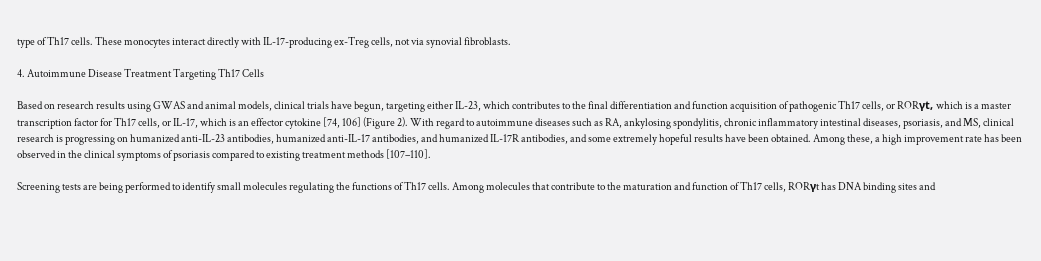type of Th17 cells. These monocytes interact directly with IL-17-producing ex-Treg cells, not via synovial fibroblasts.

4. Autoimmune Disease Treatment Targeting Th17 Cells

Based on research results using GWAS and animal models, clinical trials have begun, targeting either IL-23, which contributes to the final differentiation and function acquisition of pathogenic Th17 cells, or RORγt, which is a master transcription factor for Th17 cells, or IL-17, which is an effector cytokine [74, 106] (Figure 2). With regard to autoimmune diseases such as RA, ankylosing spondylitis, chronic inflammatory intestinal diseases, psoriasis, and MS, clinical research is progressing on humanized anti-IL-23 antibodies, humanized anti-IL-17 antibodies, and humanized IL-17R antibodies, and some extremely hopeful results have been obtained. Among these, a high improvement rate has been observed in the clinical symptoms of psoriasis compared to existing treatment methods [107–110].

Screening tests are being performed to identify small molecules regulating the functions of Th17 cells. Among molecules that contribute to the maturation and function of Th17 cells, RORγt has DNA binding sites and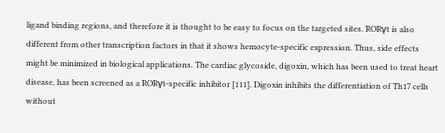ligand binding regions, and therefore it is thought to be easy to focus on the targeted sites. RORγt is also different from other transcription factors in that it shows hemocyte-specific expression. Thus, side effects might be minimized in biological applications. The cardiac glycoside, digoxin, which has been used to treat heart disease, has been screened as a RORγt-specific inhibitor [111]. Digoxin inhibits the differentiation of Th17 cells without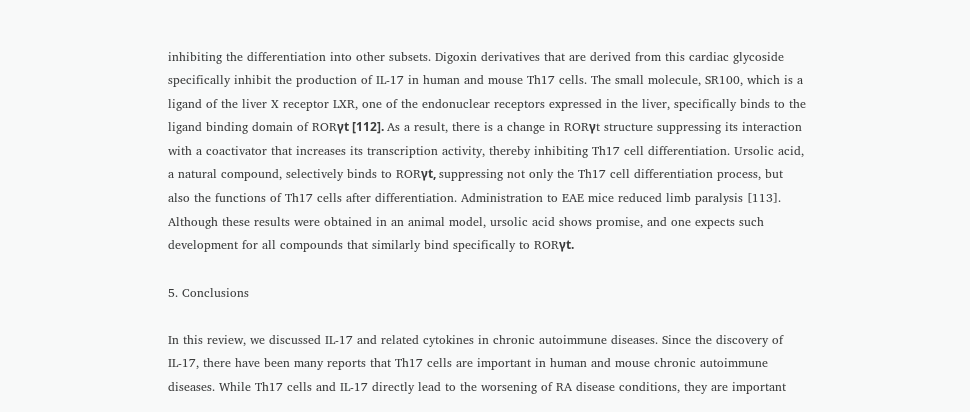inhibiting the differentiation into other subsets. Digoxin derivatives that are derived from this cardiac glycoside specifically inhibit the production of IL-17 in human and mouse Th17 cells. The small molecule, SR100, which is a ligand of the liver X receptor LXR, one of the endonuclear receptors expressed in the liver, specifically binds to the ligand binding domain of RORγt [112]. As a result, there is a change in RORγt structure suppressing its interaction with a coactivator that increases its transcription activity, thereby inhibiting Th17 cell differentiation. Ursolic acid, a natural compound, selectively binds to RORγt, suppressing not only the Th17 cell differentiation process, but also the functions of Th17 cells after differentiation. Administration to EAE mice reduced limb paralysis [113]. Although these results were obtained in an animal model, ursolic acid shows promise, and one expects such development for all compounds that similarly bind specifically to RORγt.

5. Conclusions

In this review, we discussed IL-17 and related cytokines in chronic autoimmune diseases. Since the discovery of IL-17, there have been many reports that Th17 cells are important in human and mouse chronic autoimmune diseases. While Th17 cells and IL-17 directly lead to the worsening of RA disease conditions, they are important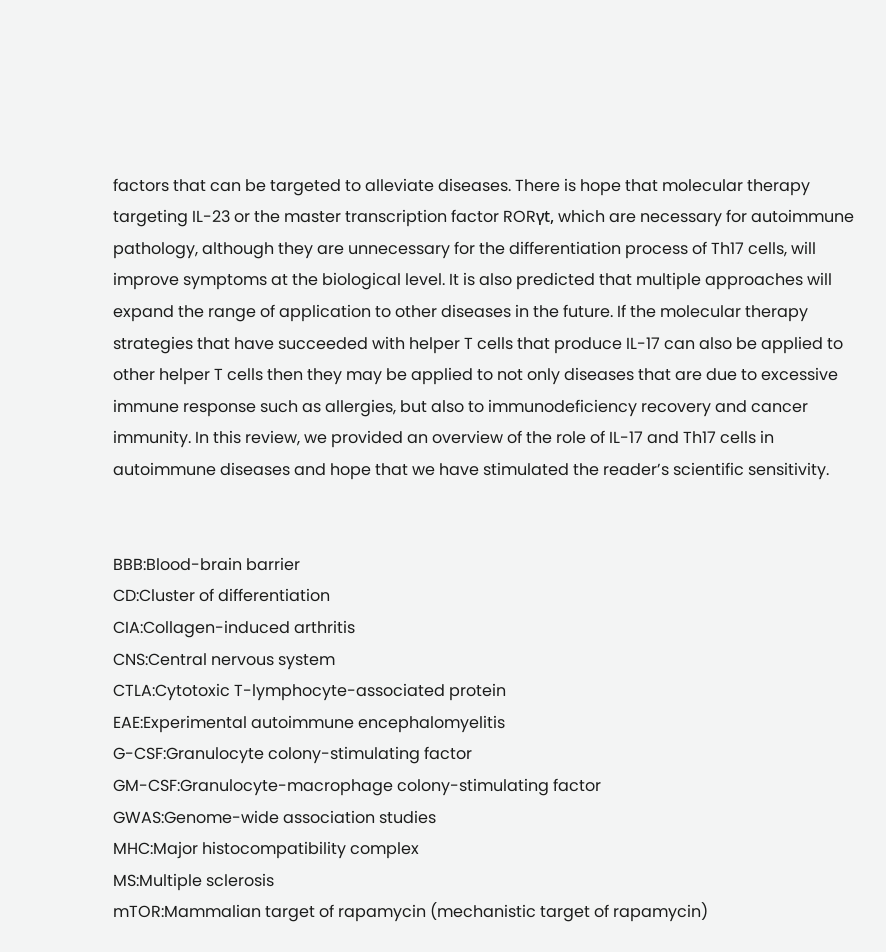factors that can be targeted to alleviate diseases. There is hope that molecular therapy targeting IL-23 or the master transcription factor RORγt, which are necessary for autoimmune pathology, although they are unnecessary for the differentiation process of Th17 cells, will improve symptoms at the biological level. It is also predicted that multiple approaches will expand the range of application to other diseases in the future. If the molecular therapy strategies that have succeeded with helper T cells that produce IL-17 can also be applied to other helper T cells then they may be applied to not only diseases that are due to excessive immune response such as allergies, but also to immunodeficiency recovery and cancer immunity. In this review, we provided an overview of the role of IL-17 and Th17 cells in autoimmune diseases and hope that we have stimulated the reader’s scientific sensitivity.


BBB:Blood-brain barrier
CD:Cluster of differentiation
CIA:Collagen-induced arthritis
CNS:Central nervous system
CTLA:Cytotoxic T-lymphocyte-associated protein
EAE:Experimental autoimmune encephalomyelitis
G-CSF:Granulocyte colony-stimulating factor
GM-CSF:Granulocyte-macrophage colony-stimulating factor
GWAS:Genome-wide association studies
MHC:Major histocompatibility complex
MS:Multiple sclerosis
mTOR:Mammalian target of rapamycin (mechanistic target of rapamycin)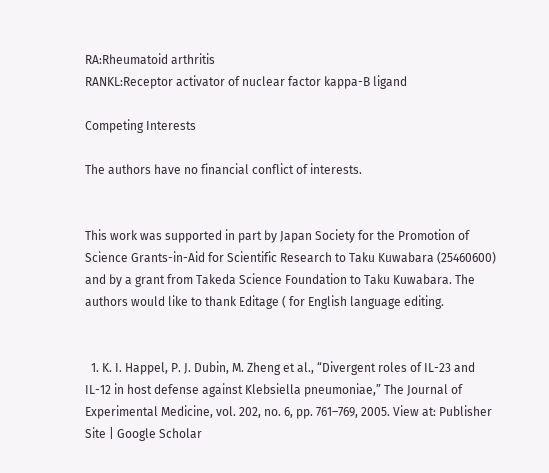RA:Rheumatoid arthritis
RANKL:Receptor activator of nuclear factor kappa-B ligand

Competing Interests

The authors have no financial conflict of interests.


This work was supported in part by Japan Society for the Promotion of Science Grants-in-Aid for Scientific Research to Taku Kuwabara (25460600) and by a grant from Takeda Science Foundation to Taku Kuwabara. The authors would like to thank Editage ( for English language editing.


  1. K. I. Happel, P. J. Dubin, M. Zheng et al., “Divergent roles of IL-23 and IL-12 in host defense against Klebsiella pneumoniae,” The Journal of Experimental Medicine, vol. 202, no. 6, pp. 761–769, 2005. View at: Publisher Site | Google Scholar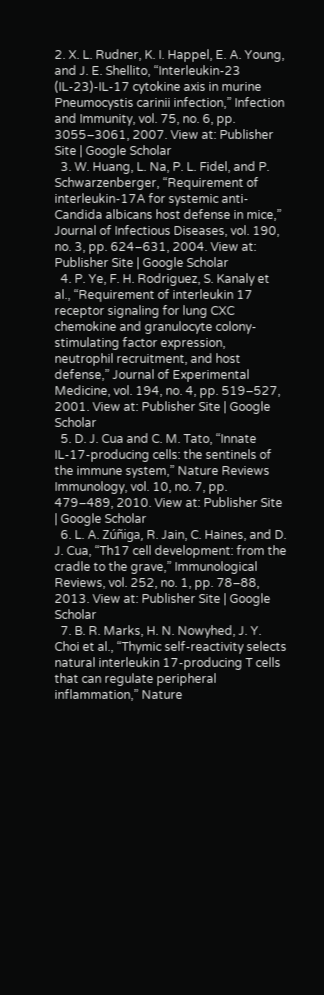2. X. L. Rudner, K. I. Happel, E. A. Young, and J. E. Shellito, “Interleukin-23 (IL-23)-IL-17 cytokine axis in murine Pneumocystis carinii infection,” Infection and Immunity, vol. 75, no. 6, pp. 3055–3061, 2007. View at: Publisher Site | Google Scholar
  3. W. Huang, L. Na, P. L. Fidel, and P. Schwarzenberger, “Requirement of interleukin-17A for systemic anti-Candida albicans host defense in mice,” Journal of Infectious Diseases, vol. 190, no. 3, pp. 624–631, 2004. View at: Publisher Site | Google Scholar
  4. P. Ye, F. H. Rodriguez, S. Kanaly et al., “Requirement of interleukin 17 receptor signaling for lung CXC chemokine and granulocyte colony-stimulating factor expression, neutrophil recruitment, and host defense,” Journal of Experimental Medicine, vol. 194, no. 4, pp. 519–527, 2001. View at: Publisher Site | Google Scholar
  5. D. J. Cua and C. M. Tato, “Innate IL-17-producing cells: the sentinels of the immune system,” Nature Reviews Immunology, vol. 10, no. 7, pp. 479–489, 2010. View at: Publisher Site | Google Scholar
  6. L. A. Zúñiga, R. Jain, C. Haines, and D. J. Cua, “Th17 cell development: from the cradle to the grave,” Immunological Reviews, vol. 252, no. 1, pp. 78–88, 2013. View at: Publisher Site | Google Scholar
  7. B. R. Marks, H. N. Nowyhed, J. Y. Choi et al., “Thymic self-reactivity selects natural interleukin 17-producing T cells that can regulate peripheral inflammation,” Nature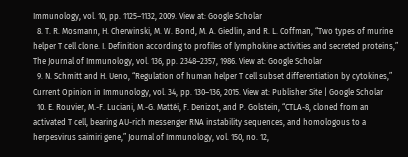Immunology, vol. 10, pp. 1125–1132, 2009. View at: Google Scholar
  8. T. R. Mosmann, H. Cherwinski, M. W. Bond, M. A. Giedlin, and R. L. Coffman, “Two types of murine helper T cell clone. I. Definition according to profiles of lymphokine activities and secreted proteins,” The Journal of Immunology, vol. 136, pp. 2348–2357, 1986. View at: Google Scholar
  9. N. Schmitt and H. Ueno, “Regulation of human helper T cell subset differentiation by cytokines,” Current Opinion in Immunology, vol. 34, pp. 130–136, 2015. View at: Publisher Site | Google Scholar
  10. E. Rouvier, M.-F. Luciani, M.-G. Mattéi, F. Denizot, and P. Golstein, “CTLA-8, cloned from an activated T cell, bearing AU-rich messenger RNA instability sequences, and homologous to a herpesvirus saimiri gene,” Journal of Immunology, vol. 150, no. 12,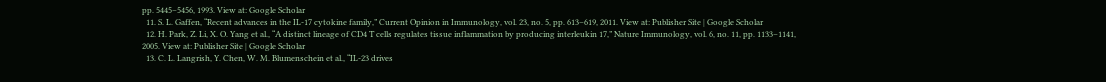pp. 5445–5456, 1993. View at: Google Scholar
  11. S. L. Gaffen, “Recent advances in the IL-17 cytokine family,” Current Opinion in Immunology, vol. 23, no. 5, pp. 613–619, 2011. View at: Publisher Site | Google Scholar
  12. H. Park, Z. Li, X. O. Yang et al., “A distinct lineage of CD4 T cells regulates tissue inflammation by producing interleukin 17,” Nature Immunology, vol. 6, no. 11, pp. 1133–1141, 2005. View at: Publisher Site | Google Scholar
  13. C. L. Langrish, Y. Chen, W. M. Blumenschein et al., “IL-23 drives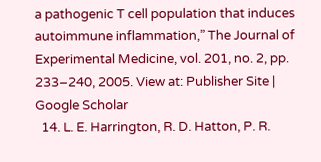a pathogenic T cell population that induces autoimmune inflammation,” The Journal of Experimental Medicine, vol. 201, no. 2, pp. 233–240, 2005. View at: Publisher Site | Google Scholar
  14. L. E. Harrington, R. D. Hatton, P. R.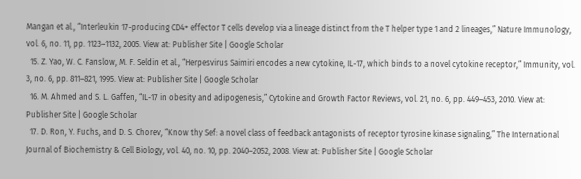Mangan et al., “Interleukin 17-producing CD4+ effector T cells develop via a lineage distinct from the T helper type 1 and 2 lineages,” Nature Immunology, vol. 6, no. 11, pp. 1123–1132, 2005. View at: Publisher Site | Google Scholar
  15. Z. Yao, W. C. Fanslow, M. F. Seldin et al., “Herpesvirus Saimiri encodes a new cytokine, IL-17, which binds to a novel cytokine receptor,” Immunity, vol. 3, no. 6, pp. 811–821, 1995. View at: Publisher Site | Google Scholar
  16. M. Ahmed and S. L. Gaffen, “IL-17 in obesity and adipogenesis,” Cytokine and Growth Factor Reviews, vol. 21, no. 6, pp. 449–453, 2010. View at: Publisher Site | Google Scholar
  17. D. Ron, Y. Fuchs, and D. S. Chorev, “Know thy Sef: a novel class of feedback antagonists of receptor tyrosine kinase signaling,” The International Journal of Biochemistry & Cell Biology, vol. 40, no. 10, pp. 2040–2052, 2008. View at: Publisher Site | Google Scholar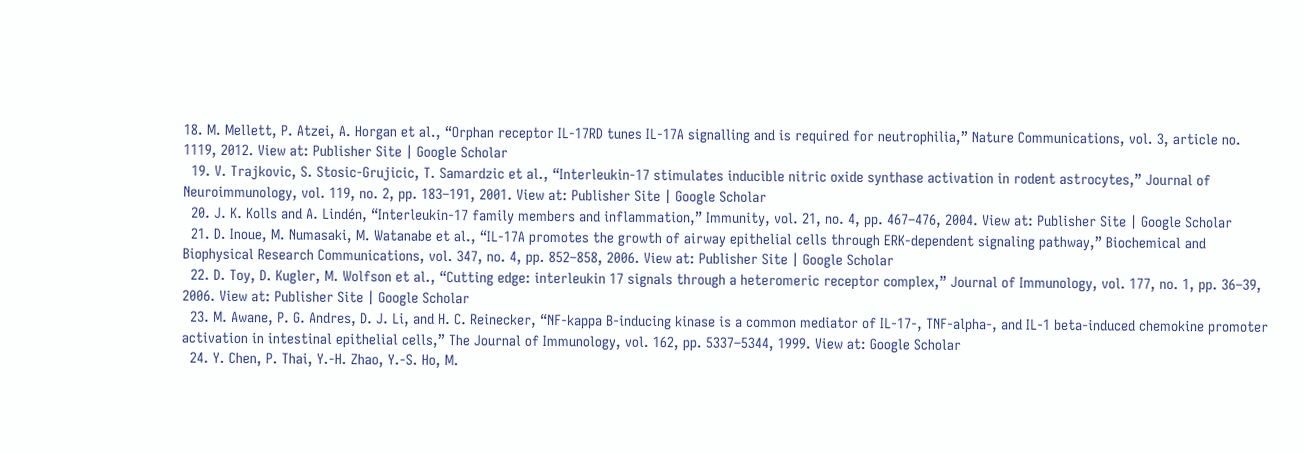18. M. Mellett, P. Atzei, A. Horgan et al., “Orphan receptor IL-17RD tunes IL-17A signalling and is required for neutrophilia,” Nature Communications, vol. 3, article no. 1119, 2012. View at: Publisher Site | Google Scholar
  19. V. Trajkovic, S. Stosic-Grujicic, T. Samardzic et al., “Interleukin-17 stimulates inducible nitric oxide synthase activation in rodent astrocytes,” Journal of Neuroimmunology, vol. 119, no. 2, pp. 183–191, 2001. View at: Publisher Site | Google Scholar
  20. J. K. Kolls and A. Lindén, “Interleukin-17 family members and inflammation,” Immunity, vol. 21, no. 4, pp. 467–476, 2004. View at: Publisher Site | Google Scholar
  21. D. Inoue, M. Numasaki, M. Watanabe et al., “IL-17A promotes the growth of airway epithelial cells through ERK-dependent signaling pathway,” Biochemical and Biophysical Research Communications, vol. 347, no. 4, pp. 852–858, 2006. View at: Publisher Site | Google Scholar
  22. D. Toy, D. Kugler, M. Wolfson et al., “Cutting edge: interleukin 17 signals through a heteromeric receptor complex,” Journal of Immunology, vol. 177, no. 1, pp. 36–39, 2006. View at: Publisher Site | Google Scholar
  23. M. Awane, P. G. Andres, D. J. Li, and H. C. Reinecker, “NF-kappa B-inducing kinase is a common mediator of IL-17-, TNF-alpha-, and IL-1 beta-induced chemokine promoter activation in intestinal epithelial cells,” The Journal of Immunology, vol. 162, pp. 5337–5344, 1999. View at: Google Scholar
  24. Y. Chen, P. Thai, Y.-H. Zhao, Y.-S. Ho, M.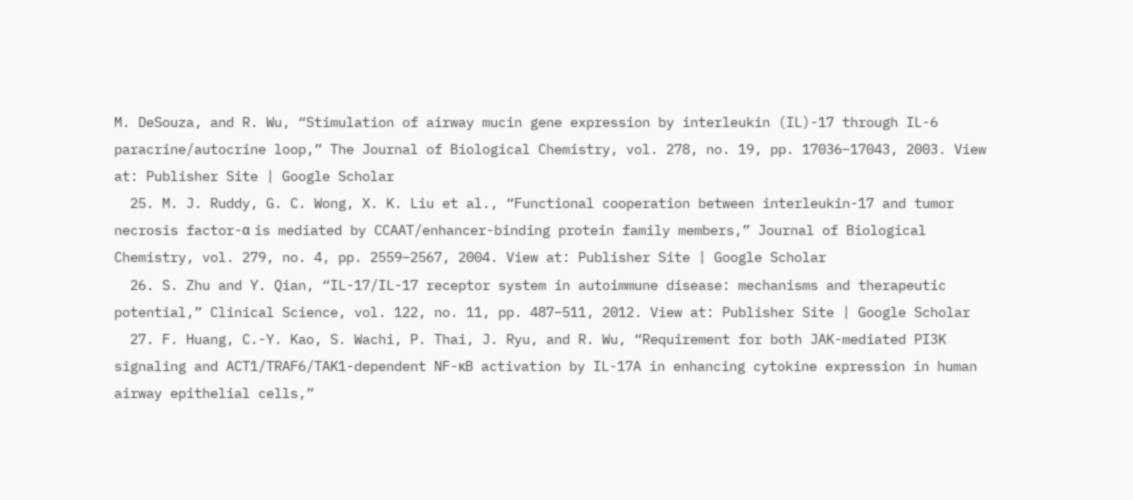M. DeSouza, and R. Wu, “Stimulation of airway mucin gene expression by interleukin (IL)-17 through IL-6 paracrine/autocrine loop,” The Journal of Biological Chemistry, vol. 278, no. 19, pp. 17036–17043, 2003. View at: Publisher Site | Google Scholar
  25. M. J. Ruddy, G. C. Wong, X. K. Liu et al., “Functional cooperation between interleukin-17 and tumor necrosis factor-α is mediated by CCAAT/enhancer-binding protein family members,” Journal of Biological Chemistry, vol. 279, no. 4, pp. 2559–2567, 2004. View at: Publisher Site | Google Scholar
  26. S. Zhu and Y. Qian, “IL-17/IL-17 receptor system in autoimmune disease: mechanisms and therapeutic potential,” Clinical Science, vol. 122, no. 11, pp. 487–511, 2012. View at: Publisher Site | Google Scholar
  27. F. Huang, C.-Y. Kao, S. Wachi, P. Thai, J. Ryu, and R. Wu, “Requirement for both JAK-mediated PI3K signaling and ACT1/TRAF6/TAK1-dependent NF-κB activation by IL-17A in enhancing cytokine expression in human airway epithelial cells,”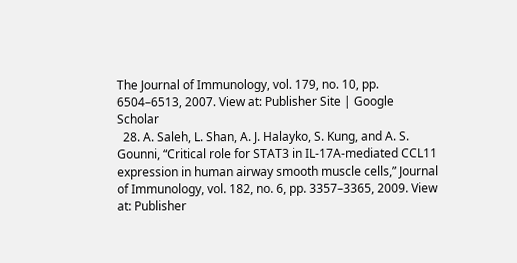The Journal of Immunology, vol. 179, no. 10, pp. 6504–6513, 2007. View at: Publisher Site | Google Scholar
  28. A. Saleh, L. Shan, A. J. Halayko, S. Kung, and A. S. Gounni, “Critical role for STAT3 in IL-17A-mediated CCL11 expression in human airway smooth muscle cells,” Journal of Immunology, vol. 182, no. 6, pp. 3357–3365, 2009. View at: Publisher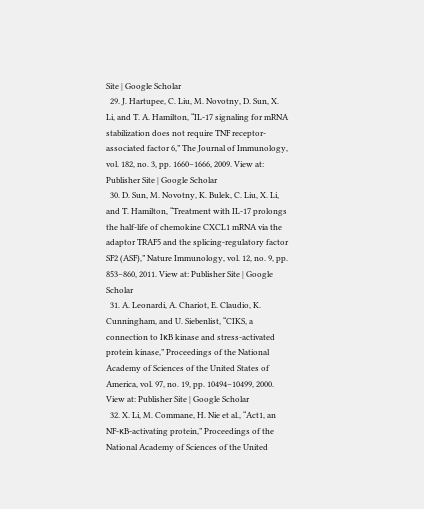Site | Google Scholar
  29. J. Hartupee, C. Liu, M. Novotny, D. Sun, X. Li, and T. A. Hamilton, “IL-17 signaling for mRNA stabilization does not require TNF receptor-associated factor 6,” The Journal of Immunology, vol. 182, no. 3, pp. 1660–1666, 2009. View at: Publisher Site | Google Scholar
  30. D. Sun, M. Novotny, K. Bulek, C. Liu, X. Li, and T. Hamilton, “Treatment with IL-17 prolongs the half-life of chemokine CXCL1 mRNA via the adaptor TRAF5 and the splicing-regulatory factor SF2 (ASF),” Nature Immunology, vol. 12, no. 9, pp. 853–860, 2011. View at: Publisher Site | Google Scholar
  31. A. Leonardi, A. Chariot, E. Claudio, K. Cunningham, and U. Siebenlist, “CIKS, a connection to IκB kinase and stress-activated protein kinase,” Proceedings of the National Academy of Sciences of the United States of America, vol. 97, no. 19, pp. 10494–10499, 2000. View at: Publisher Site | Google Scholar
  32. X. Li, M. Commane, H. Nie et al., “Act1, an NF-κB-activating protein,” Proceedings of the National Academy of Sciences of the United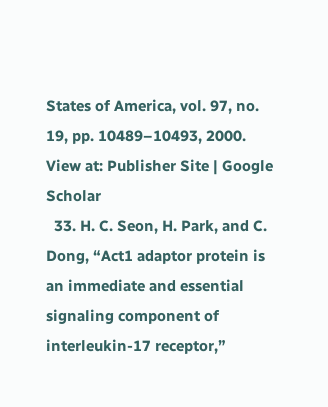States of America, vol. 97, no. 19, pp. 10489–10493, 2000. View at: Publisher Site | Google Scholar
  33. H. C. Seon, H. Park, and C. Dong, “Act1 adaptor protein is an immediate and essential signaling component of interleukin-17 receptor,”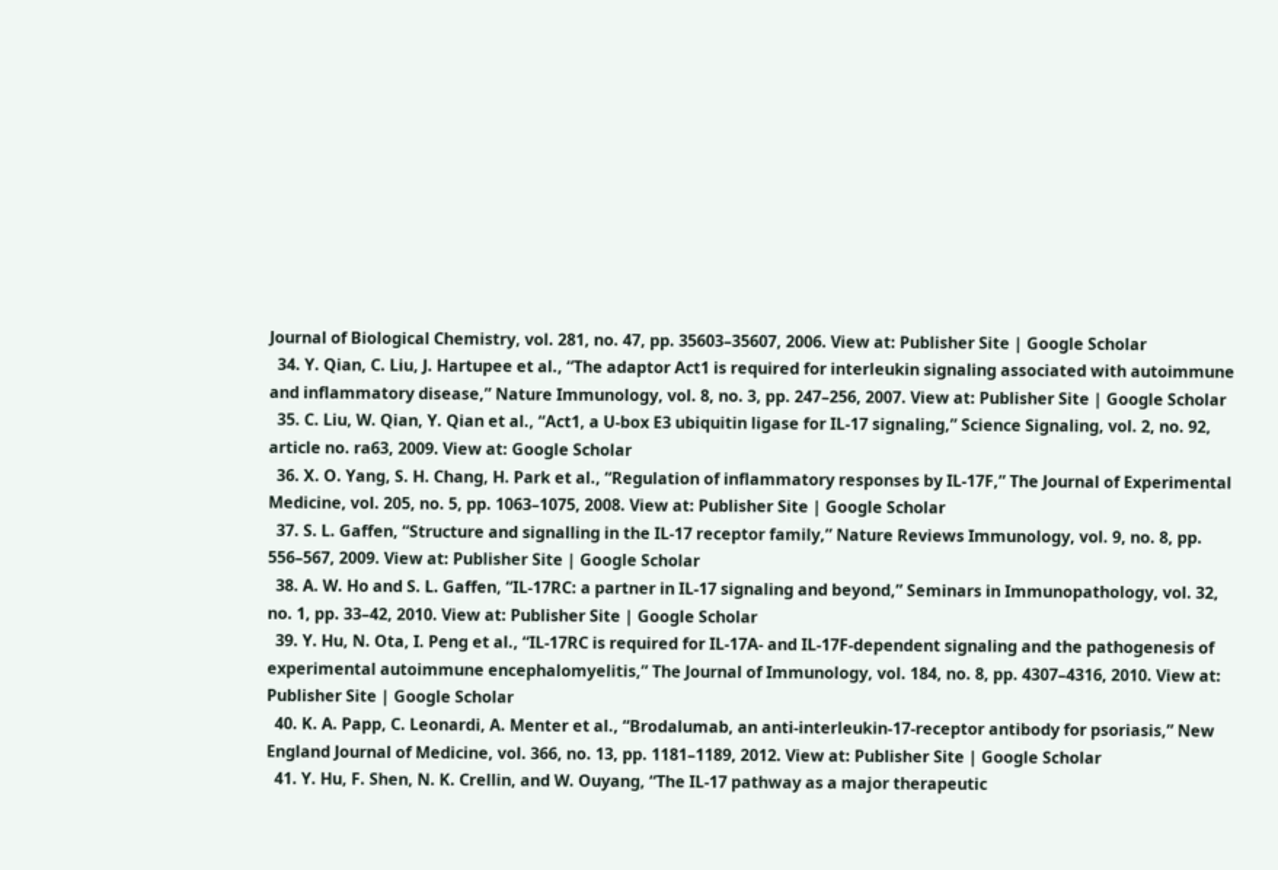Journal of Biological Chemistry, vol. 281, no. 47, pp. 35603–35607, 2006. View at: Publisher Site | Google Scholar
  34. Y. Qian, C. Liu, J. Hartupee et al., “The adaptor Act1 is required for interleukin signaling associated with autoimmune and inflammatory disease,” Nature Immunology, vol. 8, no. 3, pp. 247–256, 2007. View at: Publisher Site | Google Scholar
  35. C. Liu, W. Qian, Y. Qian et al., “Act1, a U-box E3 ubiquitin ligase for IL-17 signaling,” Science Signaling, vol. 2, no. 92, article no. ra63, 2009. View at: Google Scholar
  36. X. O. Yang, S. H. Chang, H. Park et al., “Regulation of inflammatory responses by IL-17F,” The Journal of Experimental Medicine, vol. 205, no. 5, pp. 1063–1075, 2008. View at: Publisher Site | Google Scholar
  37. S. L. Gaffen, “Structure and signalling in the IL-17 receptor family,” Nature Reviews Immunology, vol. 9, no. 8, pp. 556–567, 2009. View at: Publisher Site | Google Scholar
  38. A. W. Ho and S. L. Gaffen, “IL-17RC: a partner in IL-17 signaling and beyond,” Seminars in Immunopathology, vol. 32, no. 1, pp. 33–42, 2010. View at: Publisher Site | Google Scholar
  39. Y. Hu, N. Ota, I. Peng et al., “IL-17RC is required for IL-17A- and IL-17F-dependent signaling and the pathogenesis of experimental autoimmune encephalomyelitis,” The Journal of Immunology, vol. 184, no. 8, pp. 4307–4316, 2010. View at: Publisher Site | Google Scholar
  40. K. A. Papp, C. Leonardi, A. Menter et al., “Brodalumab, an anti-interleukin-17-receptor antibody for psoriasis,” New England Journal of Medicine, vol. 366, no. 13, pp. 1181–1189, 2012. View at: Publisher Site | Google Scholar
  41. Y. Hu, F. Shen, N. K. Crellin, and W. Ouyang, “The IL-17 pathway as a major therapeutic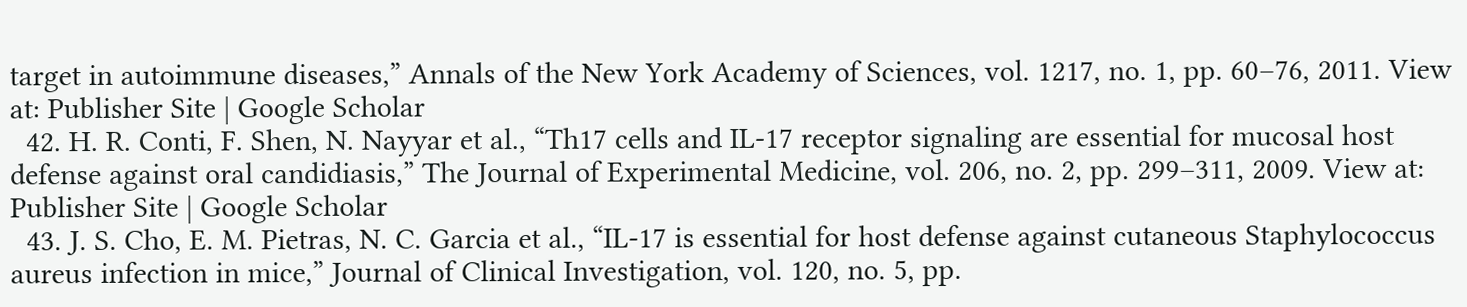target in autoimmune diseases,” Annals of the New York Academy of Sciences, vol. 1217, no. 1, pp. 60–76, 2011. View at: Publisher Site | Google Scholar
  42. H. R. Conti, F. Shen, N. Nayyar et al., “Th17 cells and IL-17 receptor signaling are essential for mucosal host defense against oral candidiasis,” The Journal of Experimental Medicine, vol. 206, no. 2, pp. 299–311, 2009. View at: Publisher Site | Google Scholar
  43. J. S. Cho, E. M. Pietras, N. C. Garcia et al., “IL-17 is essential for host defense against cutaneous Staphylococcus aureus infection in mice,” Journal of Clinical Investigation, vol. 120, no. 5, pp.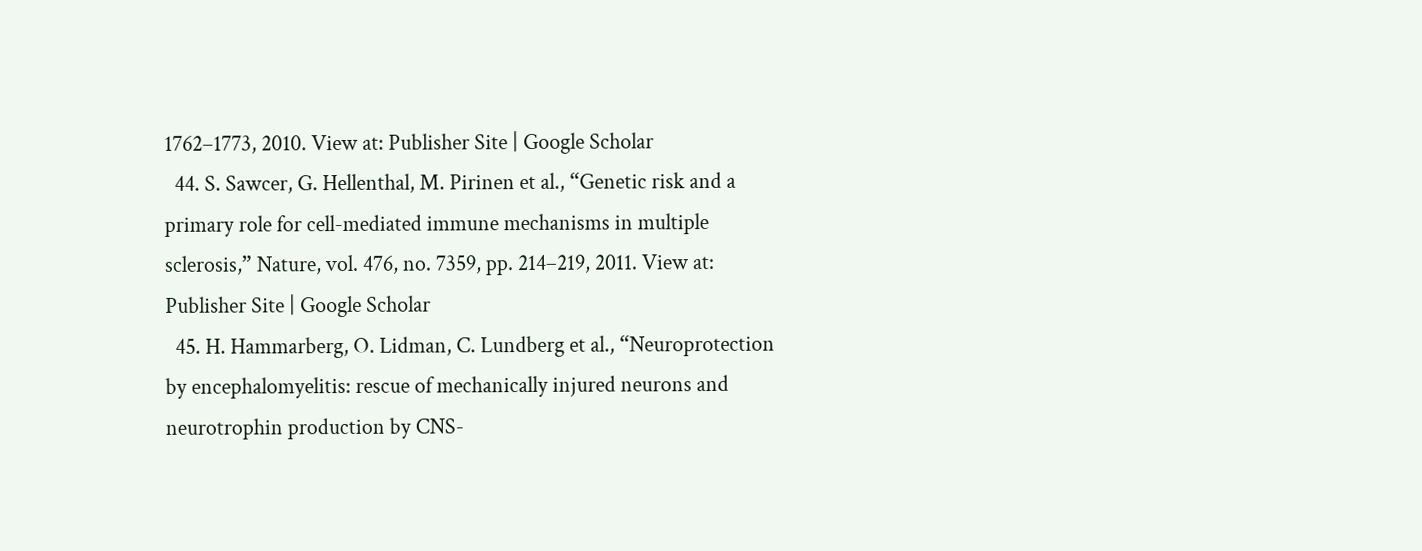1762–1773, 2010. View at: Publisher Site | Google Scholar
  44. S. Sawcer, G. Hellenthal, M. Pirinen et al., “Genetic risk and a primary role for cell-mediated immune mechanisms in multiple sclerosis,” Nature, vol. 476, no. 7359, pp. 214–219, 2011. View at: Publisher Site | Google Scholar
  45. H. Hammarberg, O. Lidman, C. Lundberg et al., “Neuroprotection by encephalomyelitis: rescue of mechanically injured neurons and neurotrophin production by CNS-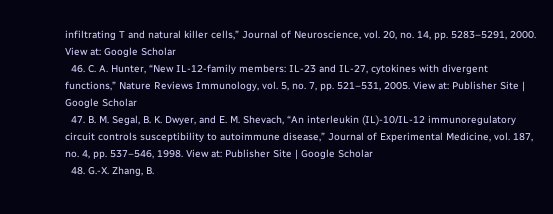infiltrating T and natural killer cells,” Journal of Neuroscience, vol. 20, no. 14, pp. 5283–5291, 2000. View at: Google Scholar
  46. C. A. Hunter, “New IL-12-family members: IL-23 and IL-27, cytokines with divergent functions,” Nature Reviews Immunology, vol. 5, no. 7, pp. 521–531, 2005. View at: Publisher Site | Google Scholar
  47. B. M. Segal, B. K. Dwyer, and E. M. Shevach, “An interleukin (IL)-10/IL-12 immunoregulatory circuit controls susceptibility to autoimmune disease,” Journal of Experimental Medicine, vol. 187, no. 4, pp. 537–546, 1998. View at: Publisher Site | Google Scholar
  48. G.-X. Zhang, B.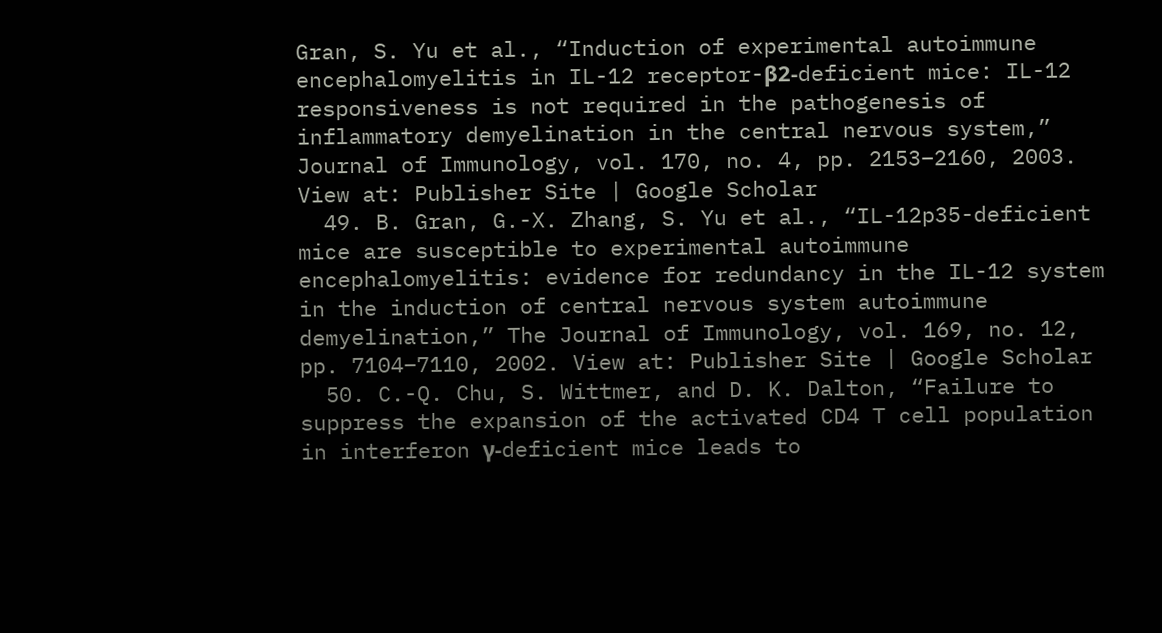Gran, S. Yu et al., “Induction of experimental autoimmune encephalomyelitis in IL-12 receptor-β2-deficient mice: IL-12 responsiveness is not required in the pathogenesis of inflammatory demyelination in the central nervous system,” Journal of Immunology, vol. 170, no. 4, pp. 2153–2160, 2003. View at: Publisher Site | Google Scholar
  49. B. Gran, G.-X. Zhang, S. Yu et al., “IL-12p35-deficient mice are susceptible to experimental autoimmune encephalomyelitis: evidence for redundancy in the IL-12 system in the induction of central nervous system autoimmune demyelination,” The Journal of Immunology, vol. 169, no. 12, pp. 7104–7110, 2002. View at: Publisher Site | Google Scholar
  50. C.-Q. Chu, S. Wittmer, and D. K. Dalton, “Failure to suppress the expansion of the activated CD4 T cell population in interferon γ-deficient mice leads to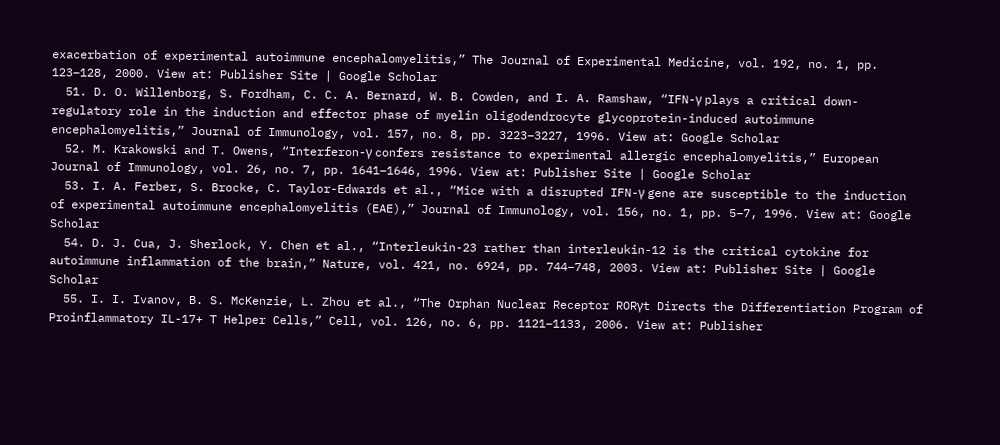exacerbation of experimental autoimmune encephalomyelitis,” The Journal of Experimental Medicine, vol. 192, no. 1, pp. 123–128, 2000. View at: Publisher Site | Google Scholar
  51. D. O. Willenborg, S. Fordham, C. C. A. Bernard, W. B. Cowden, and I. A. Ramshaw, “IFN-γ plays a critical down-regulatory role in the induction and effector phase of myelin oligodendrocyte glycoprotein-induced autoimmune encephalomyelitis,” Journal of Immunology, vol. 157, no. 8, pp. 3223–3227, 1996. View at: Google Scholar
  52. M. Krakowski and T. Owens, “Interferon-γ confers resistance to experimental allergic encephalomyelitis,” European Journal of Immunology, vol. 26, no. 7, pp. 1641–1646, 1996. View at: Publisher Site | Google Scholar
  53. I. A. Ferber, S. Brocke, C. Taylor-Edwards et al., “Mice with a disrupted IFN-γ gene are susceptible to the induction of experimental autoimmune encephalomyelitis (EAE),” Journal of Immunology, vol. 156, no. 1, pp. 5–7, 1996. View at: Google Scholar
  54. D. J. Cua, J. Sherlock, Y. Chen et al., “Interleukin-23 rather than interleukin-12 is the critical cytokine for autoimmune inflammation of the brain,” Nature, vol. 421, no. 6924, pp. 744–748, 2003. View at: Publisher Site | Google Scholar
  55. I. I. Ivanov, B. S. McKenzie, L. Zhou et al., “The Orphan Nuclear Receptor RORγt Directs the Differentiation Program of Proinflammatory IL-17+ T Helper Cells,” Cell, vol. 126, no. 6, pp. 1121–1133, 2006. View at: Publisher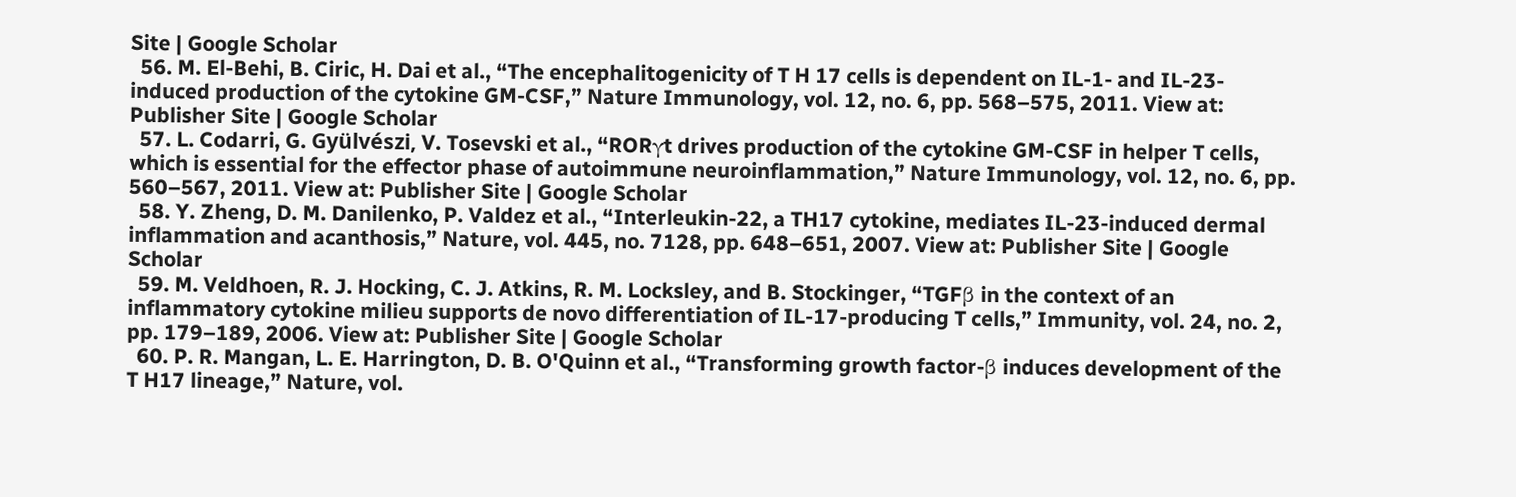Site | Google Scholar
  56. M. El-Behi, B. Ciric, H. Dai et al., “The encephalitogenicity of T H 17 cells is dependent on IL-1- and IL-23-induced production of the cytokine GM-CSF,” Nature Immunology, vol. 12, no. 6, pp. 568–575, 2011. View at: Publisher Site | Google Scholar
  57. L. Codarri, G. Gyülvészi, V. Tosevski et al., “RORγt drives production of the cytokine GM-CSF in helper T cells, which is essential for the effector phase of autoimmune neuroinflammation,” Nature Immunology, vol. 12, no. 6, pp. 560–567, 2011. View at: Publisher Site | Google Scholar
  58. Y. Zheng, D. M. Danilenko, P. Valdez et al., “Interleukin-22, a TH17 cytokine, mediates IL-23-induced dermal inflammation and acanthosis,” Nature, vol. 445, no. 7128, pp. 648–651, 2007. View at: Publisher Site | Google Scholar
  59. M. Veldhoen, R. J. Hocking, C. J. Atkins, R. M. Locksley, and B. Stockinger, “TGFβ in the context of an inflammatory cytokine milieu supports de novo differentiation of IL-17-producing T cells,” Immunity, vol. 24, no. 2, pp. 179–189, 2006. View at: Publisher Site | Google Scholar
  60. P. R. Mangan, L. E. Harrington, D. B. O'Quinn et al., “Transforming growth factor-β induces development of the T H17 lineage,” Nature, vol.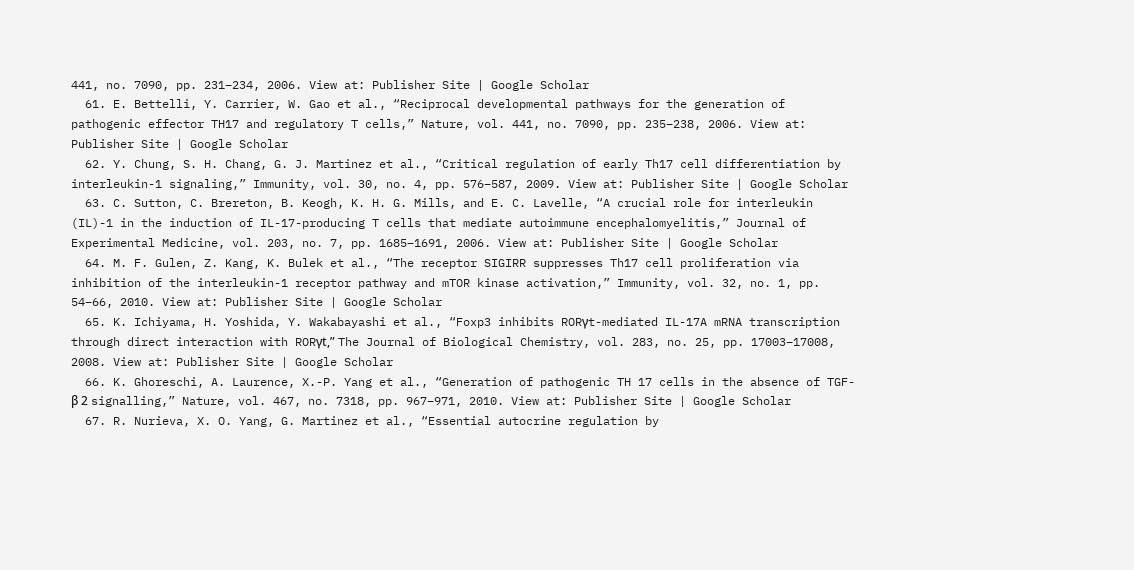441, no. 7090, pp. 231–234, 2006. View at: Publisher Site | Google Scholar
  61. E. Bettelli, Y. Carrier, W. Gao et al., “Reciprocal developmental pathways for the generation of pathogenic effector TH17 and regulatory T cells,” Nature, vol. 441, no. 7090, pp. 235–238, 2006. View at: Publisher Site | Google Scholar
  62. Y. Chung, S. H. Chang, G. J. Martinez et al., “Critical regulation of early Th17 cell differentiation by interleukin-1 signaling,” Immunity, vol. 30, no. 4, pp. 576–587, 2009. View at: Publisher Site | Google Scholar
  63. C. Sutton, C. Brereton, B. Keogh, K. H. G. Mills, and E. C. Lavelle, “A crucial role for interleukin (IL)-1 in the induction of IL-17-producing T cells that mediate autoimmune encephalomyelitis,” Journal of Experimental Medicine, vol. 203, no. 7, pp. 1685–1691, 2006. View at: Publisher Site | Google Scholar
  64. M. F. Gulen, Z. Kang, K. Bulek et al., “The receptor SIGIRR suppresses Th17 cell proliferation via inhibition of the interleukin-1 receptor pathway and mTOR kinase activation,” Immunity, vol. 32, no. 1, pp. 54–66, 2010. View at: Publisher Site | Google Scholar
  65. K. Ichiyama, H. Yoshida, Y. Wakabayashi et al., “Foxp3 inhibits RORγt-mediated IL-17A mRNA transcription through direct interaction with RORγt,” The Journal of Biological Chemistry, vol. 283, no. 25, pp. 17003–17008, 2008. View at: Publisher Site | Google Scholar
  66. K. Ghoreschi, A. Laurence, X.-P. Yang et al., “Generation of pathogenic TH 17 cells in the absence of TGF-β 2 signalling,” Nature, vol. 467, no. 7318, pp. 967–971, 2010. View at: Publisher Site | Google Scholar
  67. R. Nurieva, X. O. Yang, G. Martinez et al., “Essential autocrine regulation by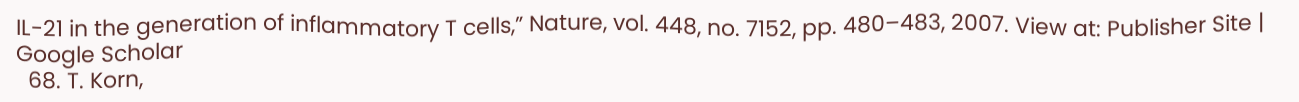IL-21 in the generation of inflammatory T cells,” Nature, vol. 448, no. 7152, pp. 480–483, 2007. View at: Publisher Site | Google Scholar
  68. T. Korn,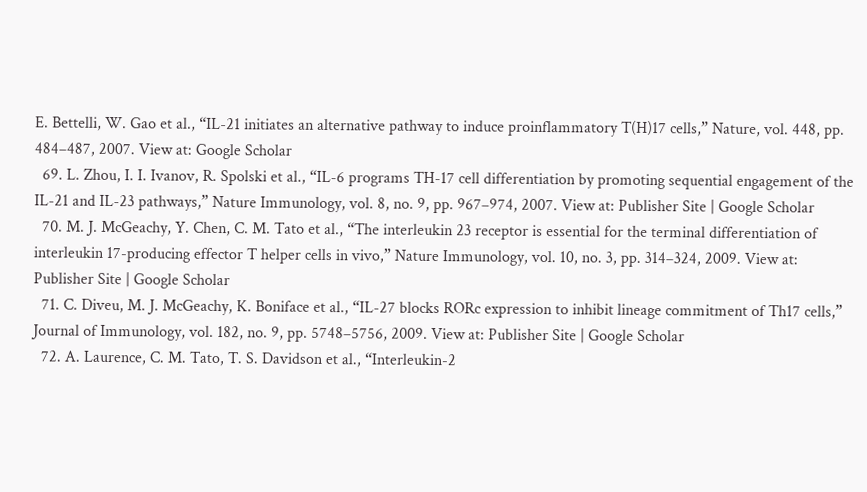E. Bettelli, W. Gao et al., “IL-21 initiates an alternative pathway to induce proinflammatory T(H)17 cells,” Nature, vol. 448, pp. 484–487, 2007. View at: Google Scholar
  69. L. Zhou, I. I. Ivanov, R. Spolski et al., “IL-6 programs TH-17 cell differentiation by promoting sequential engagement of the IL-21 and IL-23 pathways,” Nature Immunology, vol. 8, no. 9, pp. 967–974, 2007. View at: Publisher Site | Google Scholar
  70. M. J. McGeachy, Y. Chen, C. M. Tato et al., “The interleukin 23 receptor is essential for the terminal differentiation of interleukin 17-producing effector T helper cells in vivo,” Nature Immunology, vol. 10, no. 3, pp. 314–324, 2009. View at: Publisher Site | Google Scholar
  71. C. Diveu, M. J. McGeachy, K. Boniface et al., “IL-27 blocks RORc expression to inhibit lineage commitment of Th17 cells,” Journal of Immunology, vol. 182, no. 9, pp. 5748–5756, 2009. View at: Publisher Site | Google Scholar
  72. A. Laurence, C. M. Tato, T. S. Davidson et al., “Interleukin-2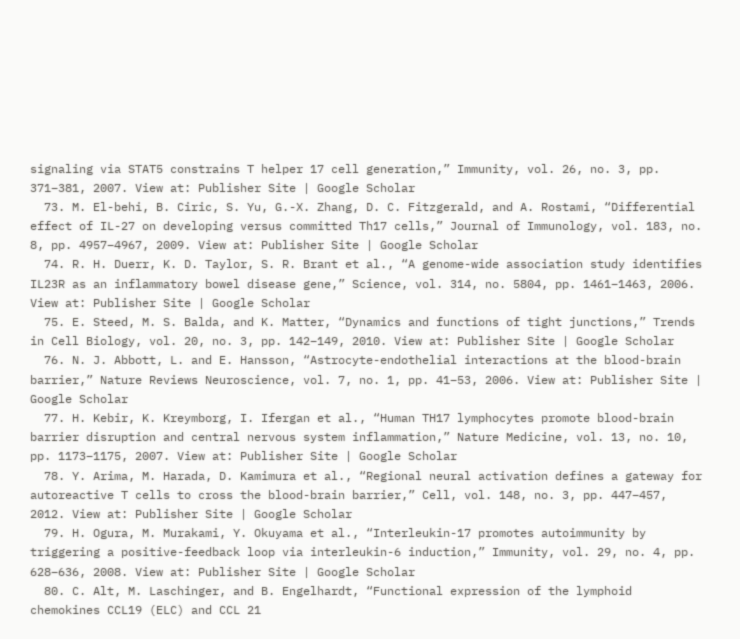signaling via STAT5 constrains T helper 17 cell generation,” Immunity, vol. 26, no. 3, pp. 371–381, 2007. View at: Publisher Site | Google Scholar
  73. M. El-behi, B. Ciric, S. Yu, G.-X. Zhang, D. C. Fitzgerald, and A. Rostami, “Differential effect of IL-27 on developing versus committed Th17 cells,” Journal of Immunology, vol. 183, no. 8, pp. 4957–4967, 2009. View at: Publisher Site | Google Scholar
  74. R. H. Duerr, K. D. Taylor, S. R. Brant et al., “A genome-wide association study identifies IL23R as an inflammatory bowel disease gene,” Science, vol. 314, no. 5804, pp. 1461–1463, 2006. View at: Publisher Site | Google Scholar
  75. E. Steed, M. S. Balda, and K. Matter, “Dynamics and functions of tight junctions,” Trends in Cell Biology, vol. 20, no. 3, pp. 142–149, 2010. View at: Publisher Site | Google Scholar
  76. N. J. Abbott, L. and E. Hansson, “Astrocyte-endothelial interactions at the blood-brain barrier,” Nature Reviews Neuroscience, vol. 7, no. 1, pp. 41–53, 2006. View at: Publisher Site | Google Scholar
  77. H. Kebir, K. Kreymborg, I. Ifergan et al., “Human TH17 lymphocytes promote blood-brain barrier disruption and central nervous system inflammation,” Nature Medicine, vol. 13, no. 10, pp. 1173–1175, 2007. View at: Publisher Site | Google Scholar
  78. Y. Arima, M. Harada, D. Kamimura et al., “Regional neural activation defines a gateway for autoreactive T cells to cross the blood-brain barrier,” Cell, vol. 148, no. 3, pp. 447–457, 2012. View at: Publisher Site | Google Scholar
  79. H. Ogura, M. Murakami, Y. Okuyama et al., “Interleukin-17 promotes autoimmunity by triggering a positive-feedback loop via interleukin-6 induction,” Immunity, vol. 29, no. 4, pp. 628–636, 2008. View at: Publisher Site | Google Scholar
  80. C. Alt, M. Laschinger, and B. Engelhardt, “Functional expression of the lymphoid chemokines CCL19 (ELC) and CCL 21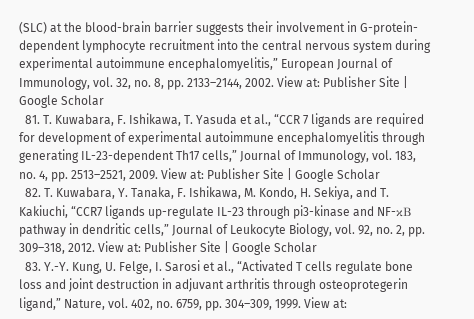(SLC) at the blood-brain barrier suggests their involvement in G-protein-dependent lymphocyte recruitment into the central nervous system during experimental autoimmune encephalomyelitis,” European Journal of Immunology, vol. 32, no. 8, pp. 2133–2144, 2002. View at: Publisher Site | Google Scholar
  81. T. Kuwabara, F. Ishikawa, T. Yasuda et al., “CCR 7 ligands are required for development of experimental autoimmune encephalomyelitis through generating IL-23-dependent Th17 cells,” Journal of Immunology, vol. 183, no. 4, pp. 2513–2521, 2009. View at: Publisher Site | Google Scholar
  82. T. Kuwabara, Y. Tanaka, F. Ishikawa, M. Kondo, H. Sekiya, and T. Kakiuchi, “CCR7 ligands up-regulate IL-23 through pi3-kinase and NF-κB pathway in dendritic cells,” Journal of Leukocyte Biology, vol. 92, no. 2, pp. 309–318, 2012. View at: Publisher Site | Google Scholar
  83. Y.-Y. Kung, U. Felge, I. Sarosi et al., “Activated T cells regulate bone loss and joint destruction in adjuvant arthritis through osteoprotegerin ligand,” Nature, vol. 402, no. 6759, pp. 304–309, 1999. View at: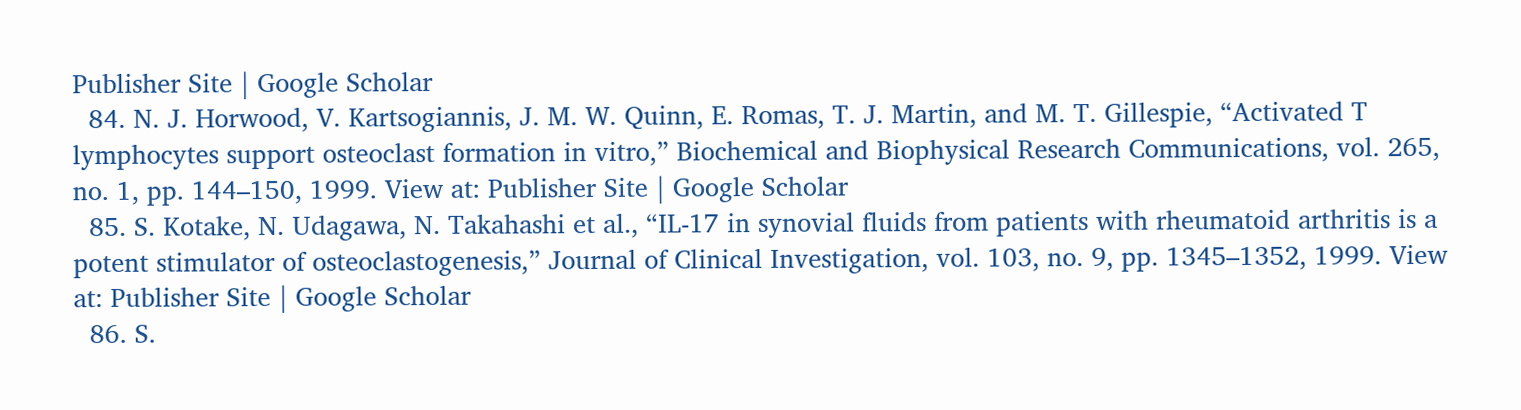Publisher Site | Google Scholar
  84. N. J. Horwood, V. Kartsogiannis, J. M. W. Quinn, E. Romas, T. J. Martin, and M. T. Gillespie, “Activated T lymphocytes support osteoclast formation in vitro,” Biochemical and Biophysical Research Communications, vol. 265, no. 1, pp. 144–150, 1999. View at: Publisher Site | Google Scholar
  85. S. Kotake, N. Udagawa, N. Takahashi et al., “IL-17 in synovial fluids from patients with rheumatoid arthritis is a potent stimulator of osteoclastogenesis,” Journal of Clinical Investigation, vol. 103, no. 9, pp. 1345–1352, 1999. View at: Publisher Site | Google Scholar
  86. S.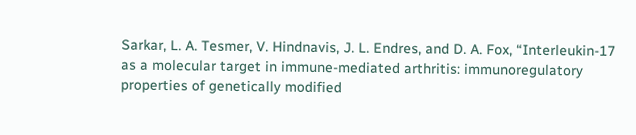Sarkar, L. A. Tesmer, V. Hindnavis, J. L. Endres, and D. A. Fox, “Interleukin-17 as a molecular target in immune-mediated arthritis: immunoregulatory properties of genetically modified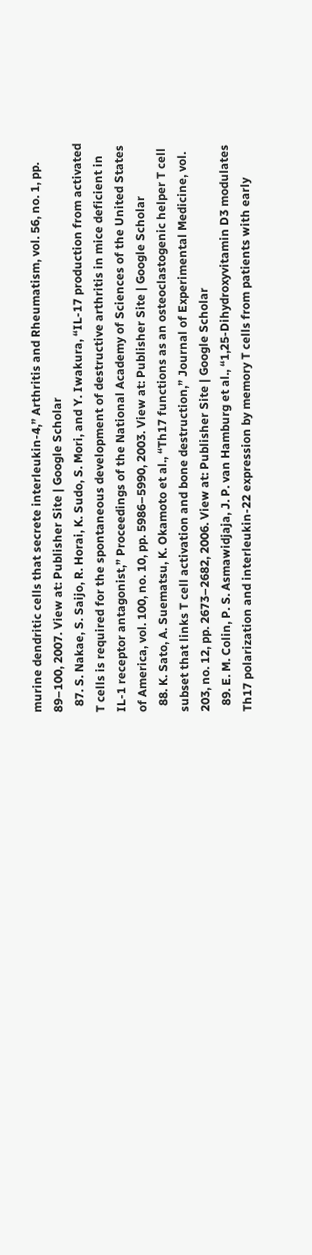murine dendritic cells that secrete interleukin-4,” Arthritis and Rheumatism, vol. 56, no. 1, pp. 89–100, 2007. View at: Publisher Site | Google Scholar
  87. S. Nakae, S. Saijo, R. Horai, K. Sudo, S. Mori, and Y. Iwakura, “IL-17 production from activated T cells is required for the spontaneous development of destructive arthritis in mice deficient in IL-1 receptor antagonist,” Proceedings of the National Academy of Sciences of the United States of America, vol. 100, no. 10, pp. 5986–5990, 2003. View at: Publisher Site | Google Scholar
  88. K. Sato, A. Suematsu, K. Okamoto et al., “Th17 functions as an osteoclastogenic helper T cell subset that links T cell activation and bone destruction,” Journal of Experimental Medicine, vol. 203, no. 12, pp. 2673–2682, 2006. View at: Publisher Site | Google Scholar
  89. E. M. Colin, P. S. Asmawidjaja, J. P. van Hamburg et al., “1,25-Dihydroxyvitamin D3 modulates Th17 polarization and interleukin-22 expression by memory T cells from patients with early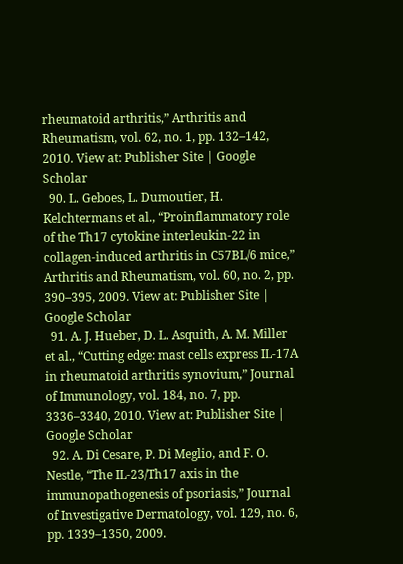rheumatoid arthritis,” Arthritis and Rheumatism, vol. 62, no. 1, pp. 132–142, 2010. View at: Publisher Site | Google Scholar
  90. L. Geboes, L. Dumoutier, H. Kelchtermans et al., “Proinflammatory role of the Th17 cytokine interleukin-22 in collagen-induced arthritis in C57BL/6 mice,” Arthritis and Rheumatism, vol. 60, no. 2, pp. 390–395, 2009. View at: Publisher Site | Google Scholar
  91. A. J. Hueber, D. L. Asquith, A. M. Miller et al., “Cutting edge: mast cells express IL-17A in rheumatoid arthritis synovium,” Journal of Immunology, vol. 184, no. 7, pp. 3336–3340, 2010. View at: Publisher Site | Google Scholar
  92. A. Di Cesare, P. Di Meglio, and F. O. Nestle, “The IL-23/Th17 axis in the immunopathogenesis of psoriasis,” Journal of Investigative Dermatology, vol. 129, no. 6, pp. 1339–1350, 2009.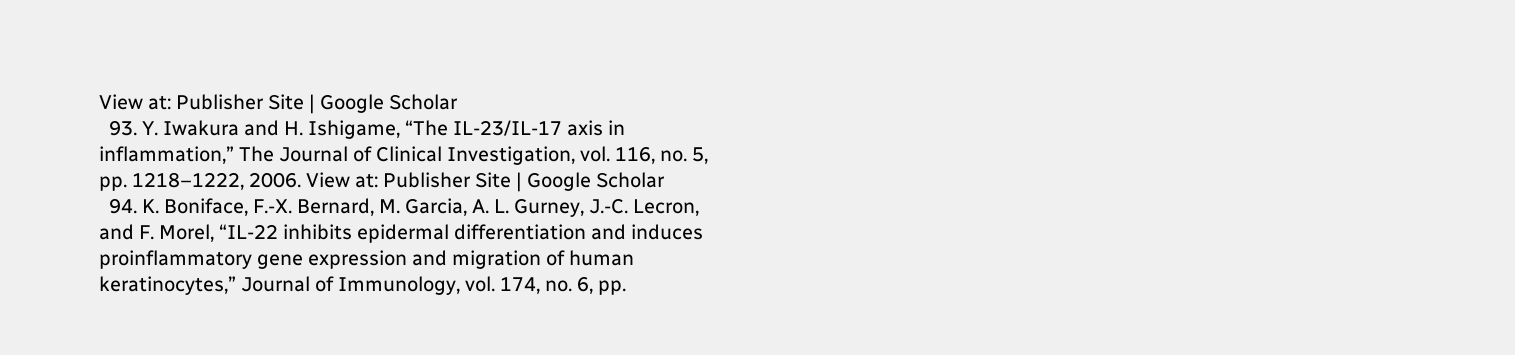View at: Publisher Site | Google Scholar
  93. Y. Iwakura and H. Ishigame, “The IL-23/IL-17 axis in inflammation,” The Journal of Clinical Investigation, vol. 116, no. 5, pp. 1218–1222, 2006. View at: Publisher Site | Google Scholar
  94. K. Boniface, F.-X. Bernard, M. Garcia, A. L. Gurney, J.-C. Lecron, and F. Morel, “IL-22 inhibits epidermal differentiation and induces proinflammatory gene expression and migration of human keratinocytes,” Journal of Immunology, vol. 174, no. 6, pp.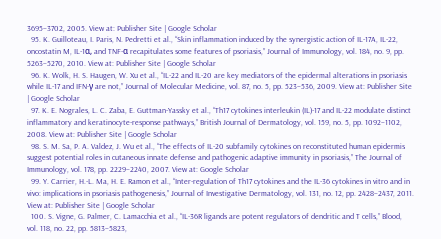3695–3702, 2005. View at: Publisher Site | Google Scholar
  95. K. Guilloteau, I. Paris, N. Pedretti et al., “Skin inflammation induced by the synergistic action of IL-17A, IL-22, oncostatin M, IL-1α, and TNF-α recapitulates some features of psoriasis,” Journal of Immunology, vol. 184, no. 9, pp. 5263–5270, 2010. View at: Publisher Site | Google Scholar
  96. K. Wolk, H. S. Haugen, W. Xu et al., “IL-22 and IL-20 are key mediators of the epidermal alterations in psoriasis while IL-17 and IFN-γ are not,” Journal of Molecular Medicine, vol. 87, no. 5, pp. 523–536, 2009. View at: Publisher Site | Google Scholar
  97. K. E. Nograles, L. C. Zaba, E. Guttman-Yassky et al., “Th17 cytokines interleukin (IL)-17 and IL-22 modulate distinct inflammatory and keratinocyte-response pathways,” British Journal of Dermatology, vol. 159, no. 5, pp. 1092–1102, 2008. View at: Publisher Site | Google Scholar
  98. S. M. Sa, P. A. Valdez, J. Wu et al., “The effects of IL-20 subfamily cytokines on reconstituted human epidermis suggest potential roles in cutaneous innate defense and pathogenic adaptive immunity in psoriasis,” The Journal of Immunology, vol. 178, pp. 2229–2240, 2007. View at: Google Scholar
  99. Y. Carrier, H.-L. Ma, H. E. Ramon et al., “Inter-regulation of Th17 cytokines and the IL-36 cytokines in vitro and in vivo: implications in psoriasis pathogenesis,” Journal of Investigative Dermatology, vol. 131, no. 12, pp. 2428–2437, 2011. View at: Publisher Site | Google Scholar
  100. S. Vigne, G. Palmer, C. Lamacchia et al., “IL-36R ligands are potent regulators of dendritic and T cells,” Blood, vol. 118, no. 22, pp. 5813–5823,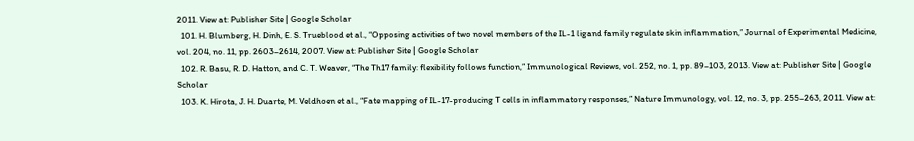2011. View at: Publisher Site | Google Scholar
  101. H. Blumberg, H. Dinh, E. S. Trueblood et al., “Opposing activities of two novel members of the IL-1 ligand family regulate skin inflammation,” Journal of Experimental Medicine, vol. 204, no. 11, pp. 2603–2614, 2007. View at: Publisher Site | Google Scholar
  102. R. Basu, R. D. Hatton, and C. T. Weaver, “The Th17 family: flexibility follows function,” Immunological Reviews, vol. 252, no. 1, pp. 89–103, 2013. View at: Publisher Site | Google Scholar
  103. K. Hirota, J. H. Duarte, M. Veldhoen et al., “Fate mapping of IL-17-producing T cells in inflammatory responses,” Nature Immunology, vol. 12, no. 3, pp. 255–263, 2011. View at: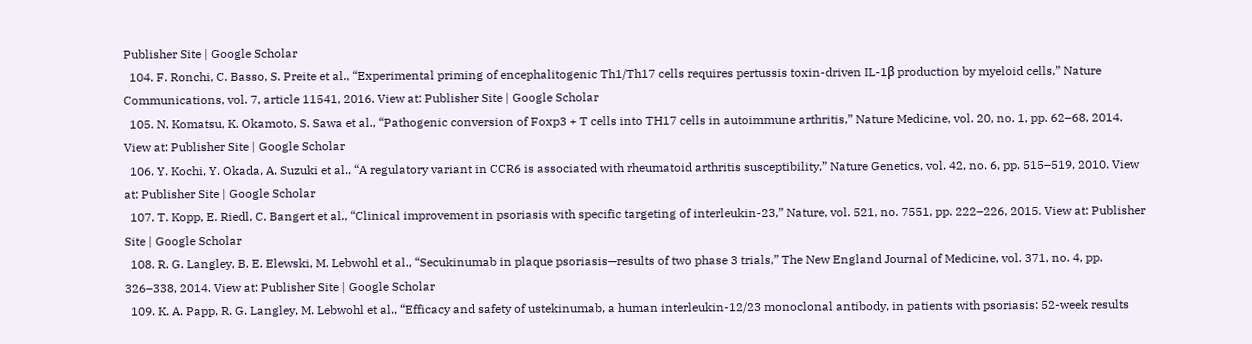Publisher Site | Google Scholar
  104. F. Ronchi, C. Basso, S. Preite et al., “Experimental priming of encephalitogenic Th1/Th17 cells requires pertussis toxin-driven IL-1β production by myeloid cells,” Nature Communications, vol. 7, article 11541, 2016. View at: Publisher Site | Google Scholar
  105. N. Komatsu, K. Okamoto, S. Sawa et al., “Pathogenic conversion of Foxp3 + T cells into TH17 cells in autoimmune arthritis,” Nature Medicine, vol. 20, no. 1, pp. 62–68, 2014. View at: Publisher Site | Google Scholar
  106. Y. Kochi, Y. Okada, A. Suzuki et al., “A regulatory variant in CCR6 is associated with rheumatoid arthritis susceptibility,” Nature Genetics, vol. 42, no. 6, pp. 515–519, 2010. View at: Publisher Site | Google Scholar
  107. T. Kopp, E. Riedl, C. Bangert et al., “Clinical improvement in psoriasis with specific targeting of interleukin-23,” Nature, vol. 521, no. 7551, pp. 222–226, 2015. View at: Publisher Site | Google Scholar
  108. R. G. Langley, B. E. Elewski, M. Lebwohl et al., “Secukinumab in plaque psoriasis—results of two phase 3 trials,” The New England Journal of Medicine, vol. 371, no. 4, pp. 326–338, 2014. View at: Publisher Site | Google Scholar
  109. K. A. Papp, R. G. Langley, M. Lebwohl et al., “Efficacy and safety of ustekinumab, a human interleukin-12/23 monoclonal antibody, in patients with psoriasis: 52-week results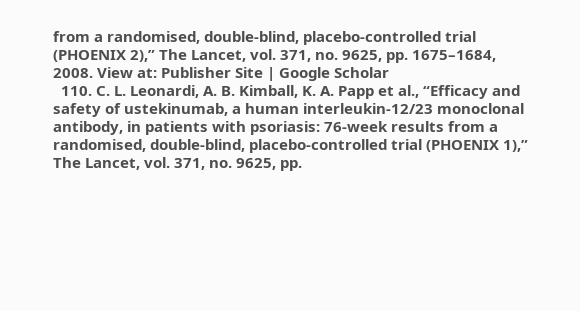from a randomised, double-blind, placebo-controlled trial (PHOENIX 2),” The Lancet, vol. 371, no. 9625, pp. 1675–1684, 2008. View at: Publisher Site | Google Scholar
  110. C. L. Leonardi, A. B. Kimball, K. A. Papp et al., “Efficacy and safety of ustekinumab, a human interleukin-12/23 monoclonal antibody, in patients with psoriasis: 76-week results from a randomised, double-blind, placebo-controlled trial (PHOENIX 1),” The Lancet, vol. 371, no. 9625, pp.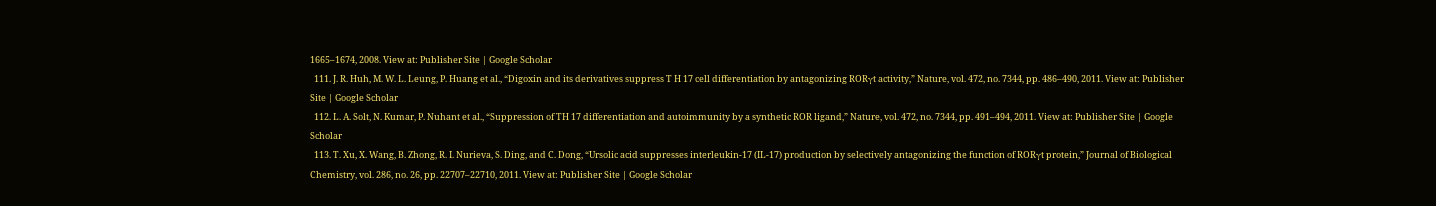1665–1674, 2008. View at: Publisher Site | Google Scholar
  111. J. R. Huh, M. W. L. Leung, P. Huang et al., “Digoxin and its derivatives suppress T H 17 cell differentiation by antagonizing RORγt activity,” Nature, vol. 472, no. 7344, pp. 486–490, 2011. View at: Publisher Site | Google Scholar
  112. L. A. Solt, N. Kumar, P. Nuhant et al., “Suppression of TH 17 differentiation and autoimmunity by a synthetic ROR ligand,” Nature, vol. 472, no. 7344, pp. 491–494, 2011. View at: Publisher Site | Google Scholar
  113. T. Xu, X. Wang, B. Zhong, R. I. Nurieva, S. Ding, and C. Dong, “Ursolic acid suppresses interleukin-17 (IL-17) production by selectively antagonizing the function of RORγt protein,” Journal of Biological Chemistry, vol. 286, no. 26, pp. 22707–22710, 2011. View at: Publisher Site | Google Scholar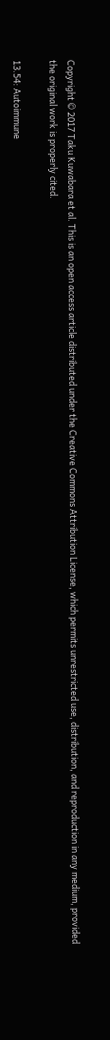Copyright © 2017 Taku Kuwabara et al. This is an open access article distributed under the Creative Commons Attribution License, which permits unrestricted use, distribution, and reproduction in any medium, provided the original work is properly cited.

13.54: Autoimmune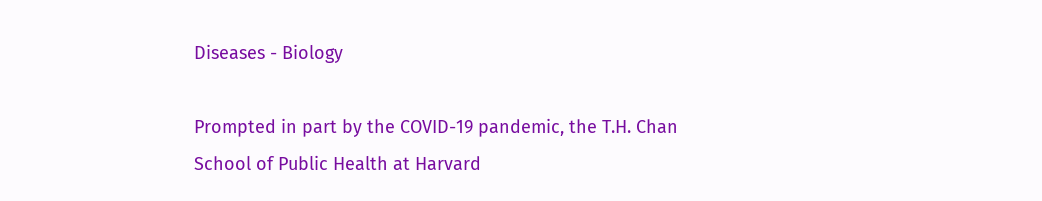Diseases - Biology

Prompted in part by the COVID-19 pandemic, the T.H. Chan School of Public Health at Harvard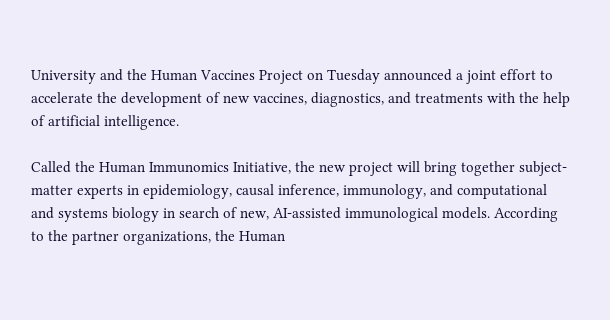University and the Human Vaccines Project on Tuesday announced a joint effort to accelerate the development of new vaccines, diagnostics, and treatments with the help of artificial intelligence.

Called the Human Immunomics Initiative, the new project will bring together subject-matter experts in epidemiology, causal inference, immunology, and computational and systems biology in search of new, AI-assisted immunological models. According to the partner organizations, the Human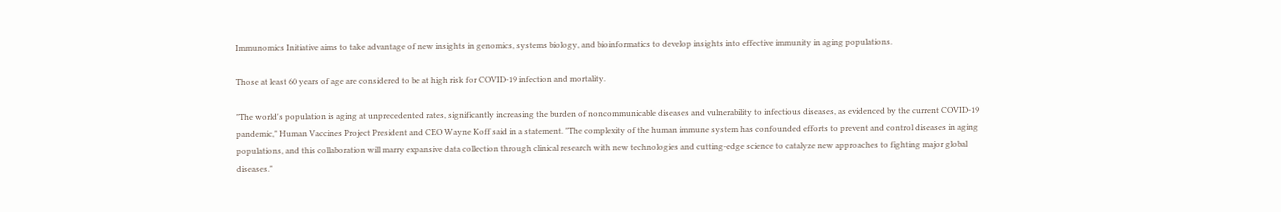Immunomics Initiative aims to take advantage of new insights in genomics, systems biology, and bioinformatics to develop insights into effective immunity in aging populations.

Those at least 60 years of age are considered to be at high risk for COVID-19 infection and mortality.

"The world's population is aging at unprecedented rates, significantly increasing the burden of noncommunicable diseases and vulnerability to infectious diseases, as evidenced by the current COVID-19 pandemic," Human Vaccines Project President and CEO Wayne Koff said in a statement. "The complexity of the human immune system has confounded efforts to prevent and control diseases in aging populations, and this collaboration will marry expansive data collection through clinical research with new technologies and cutting-edge science to catalyze new approaches to fighting major global diseases."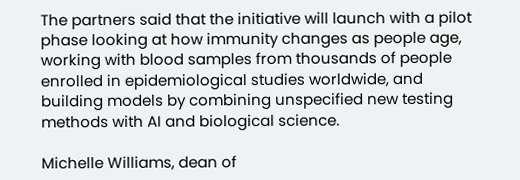The partners said that the initiative will launch with a pilot phase looking at how immunity changes as people age, working with blood samples from thousands of people enrolled in epidemiological studies worldwide, and building models by combining unspecified new testing methods with AI and biological science.

Michelle Williams, dean of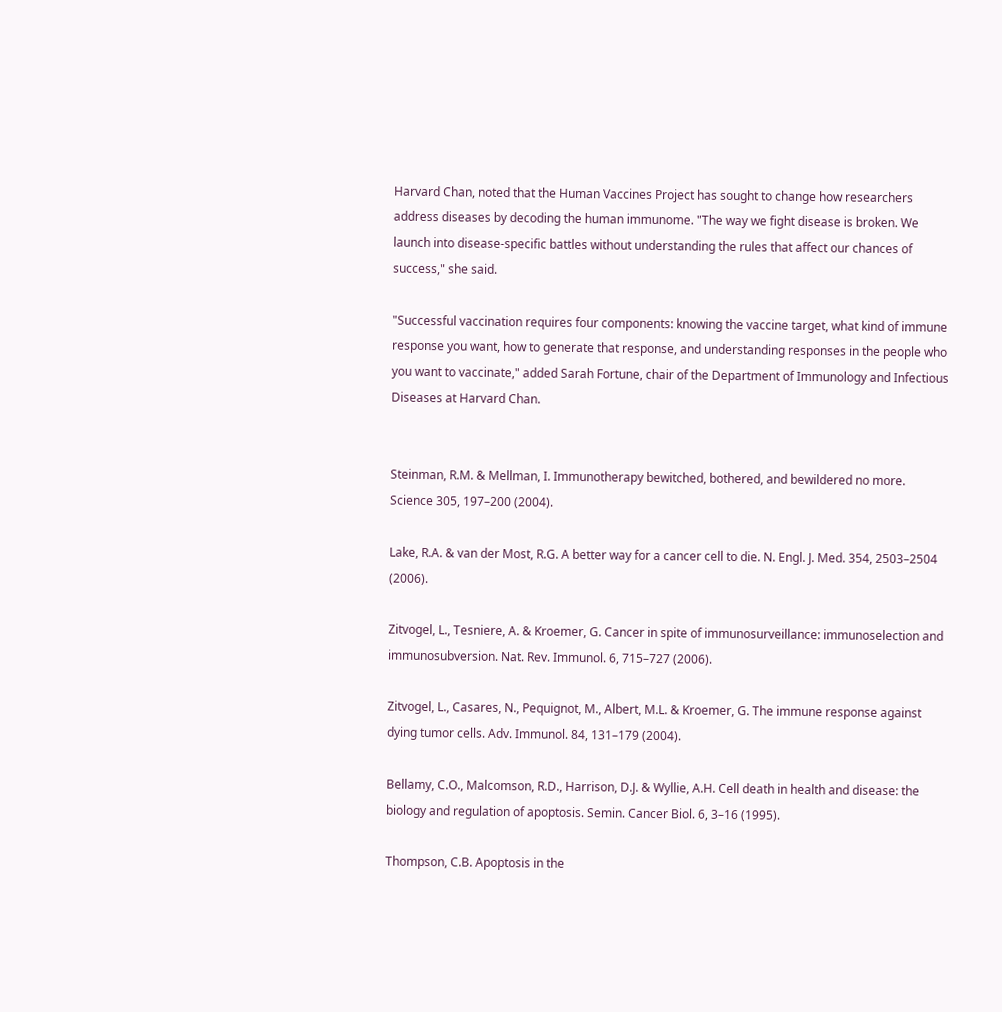Harvard Chan, noted that the Human Vaccines Project has sought to change how researchers address diseases by decoding the human immunome. "The way we fight disease is broken. We launch into disease-specific battles without understanding the rules that affect our chances of success," she said.

"Successful vaccination requires four components: knowing the vaccine target, what kind of immune response you want, how to generate that response, and understanding responses in the people who you want to vaccinate," added Sarah Fortune, chair of the Department of Immunology and Infectious Diseases at Harvard Chan.


Steinman, R.M. & Mellman, I. Immunotherapy bewitched, bothered, and bewildered no more. Science 305, 197–200 (2004).

Lake, R.A. & van der Most, R.G. A better way for a cancer cell to die. N. Engl. J. Med. 354, 2503–2504 (2006).

Zitvogel, L., Tesniere, A. & Kroemer, G. Cancer in spite of immunosurveillance: immunoselection and immunosubversion. Nat. Rev. Immunol. 6, 715–727 (2006).

Zitvogel, L., Casares, N., Pequignot, M., Albert, M.L. & Kroemer, G. The immune response against dying tumor cells. Adv. Immunol. 84, 131–179 (2004).

Bellamy, C.O., Malcomson, R.D., Harrison, D.J. & Wyllie, A.H. Cell death in health and disease: the biology and regulation of apoptosis. Semin. Cancer Biol. 6, 3–16 (1995).

Thompson, C.B. Apoptosis in the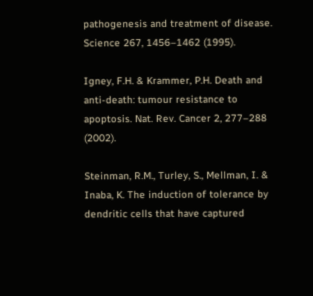pathogenesis and treatment of disease. Science 267, 1456–1462 (1995).

Igney, F.H. & Krammer, P.H. Death and anti-death: tumour resistance to apoptosis. Nat. Rev. Cancer 2, 277–288 (2002).

Steinman, R.M., Turley, S., Mellman, I. & Inaba, K. The induction of tolerance by dendritic cells that have captured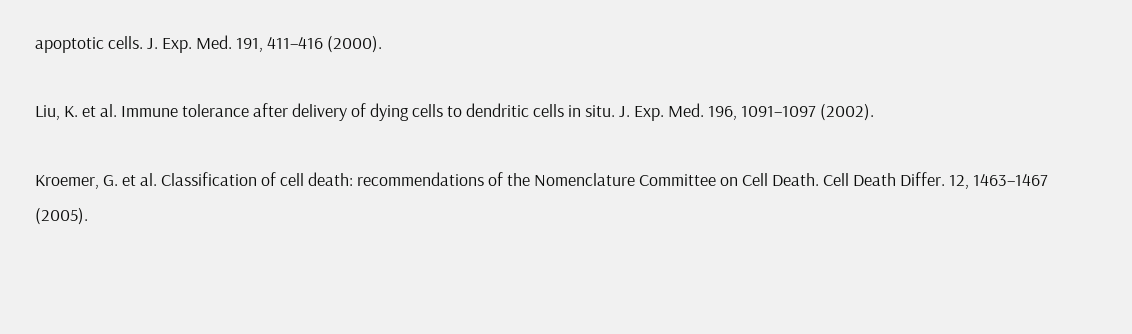apoptotic cells. J. Exp. Med. 191, 411–416 (2000).

Liu, K. et al. Immune tolerance after delivery of dying cells to dendritic cells in situ. J. Exp. Med. 196, 1091–1097 (2002).

Kroemer, G. et al. Classification of cell death: recommendations of the Nomenclature Committee on Cell Death. Cell Death Differ. 12, 1463–1467 (2005).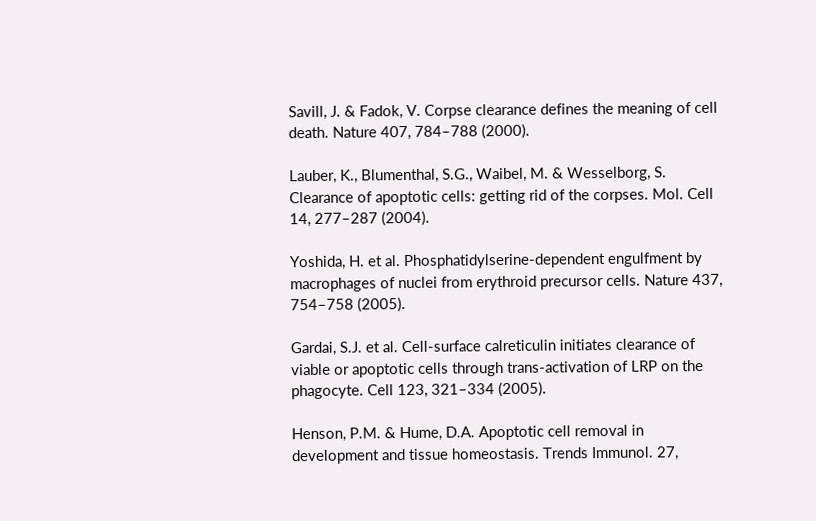Savill, J. & Fadok, V. Corpse clearance defines the meaning of cell death. Nature 407, 784–788 (2000).

Lauber, K., Blumenthal, S.G., Waibel, M. & Wesselborg, S. Clearance of apoptotic cells: getting rid of the corpses. Mol. Cell 14, 277–287 (2004).

Yoshida, H. et al. Phosphatidylserine-dependent engulfment by macrophages of nuclei from erythroid precursor cells. Nature 437, 754–758 (2005).

Gardai, S.J. et al. Cell-surface calreticulin initiates clearance of viable or apoptotic cells through trans-activation of LRP on the phagocyte. Cell 123, 321–334 (2005).

Henson, P.M. & Hume, D.A. Apoptotic cell removal in development and tissue homeostasis. Trends Immunol. 27,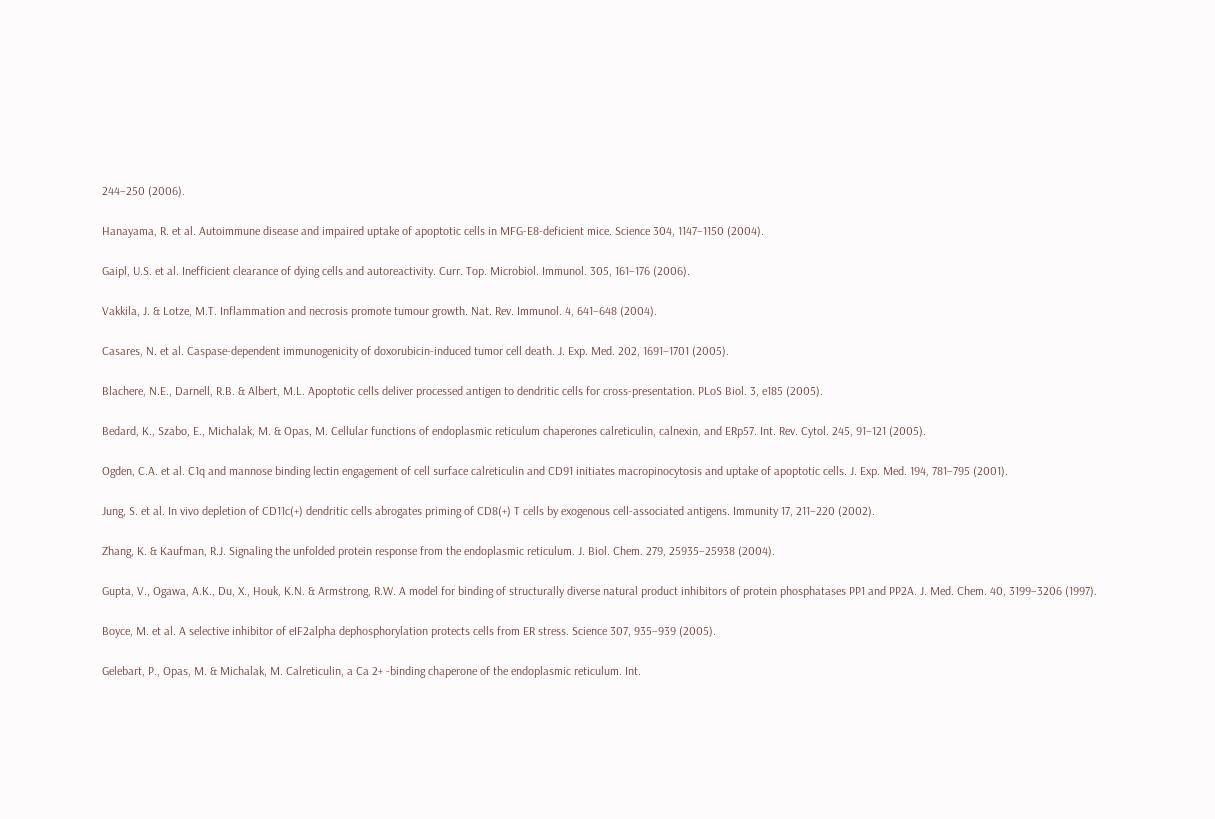244–250 (2006).

Hanayama, R. et al. Autoimmune disease and impaired uptake of apoptotic cells in MFG-E8-deficient mice. Science 304, 1147–1150 (2004).

Gaipl, U.S. et al. Inefficient clearance of dying cells and autoreactivity. Curr. Top. Microbiol. Immunol. 305, 161–176 (2006).

Vakkila, J. & Lotze, M.T. Inflammation and necrosis promote tumour growth. Nat. Rev. Immunol. 4, 641–648 (2004).

Casares, N. et al. Caspase-dependent immunogenicity of doxorubicin-induced tumor cell death. J. Exp. Med. 202, 1691–1701 (2005).

Blachere, N.E., Darnell, R.B. & Albert, M.L. Apoptotic cells deliver processed antigen to dendritic cells for cross-presentation. PLoS Biol. 3, e185 (2005).

Bedard, K., Szabo, E., Michalak, M. & Opas, M. Cellular functions of endoplasmic reticulum chaperones calreticulin, calnexin, and ERp57. Int. Rev. Cytol. 245, 91–121 (2005).

Ogden, C.A. et al. C1q and mannose binding lectin engagement of cell surface calreticulin and CD91 initiates macropinocytosis and uptake of apoptotic cells. J. Exp. Med. 194, 781–795 (2001).

Jung, S. et al. In vivo depletion of CD11c(+) dendritic cells abrogates priming of CD8(+) T cells by exogenous cell-associated antigens. Immunity 17, 211–220 (2002).

Zhang, K. & Kaufman, R.J. Signaling the unfolded protein response from the endoplasmic reticulum. J. Biol. Chem. 279, 25935–25938 (2004).

Gupta, V., Ogawa, A.K., Du, X., Houk, K.N. & Armstrong, R.W. A model for binding of structurally diverse natural product inhibitors of protein phosphatases PP1 and PP2A. J. Med. Chem. 40, 3199–3206 (1997).

Boyce, M. et al. A selective inhibitor of eIF2alpha dephosphorylation protects cells from ER stress. Science 307, 935–939 (2005).

Gelebart, P., Opas, M. & Michalak, M. Calreticulin, a Ca 2+ -binding chaperone of the endoplasmic reticulum. Int.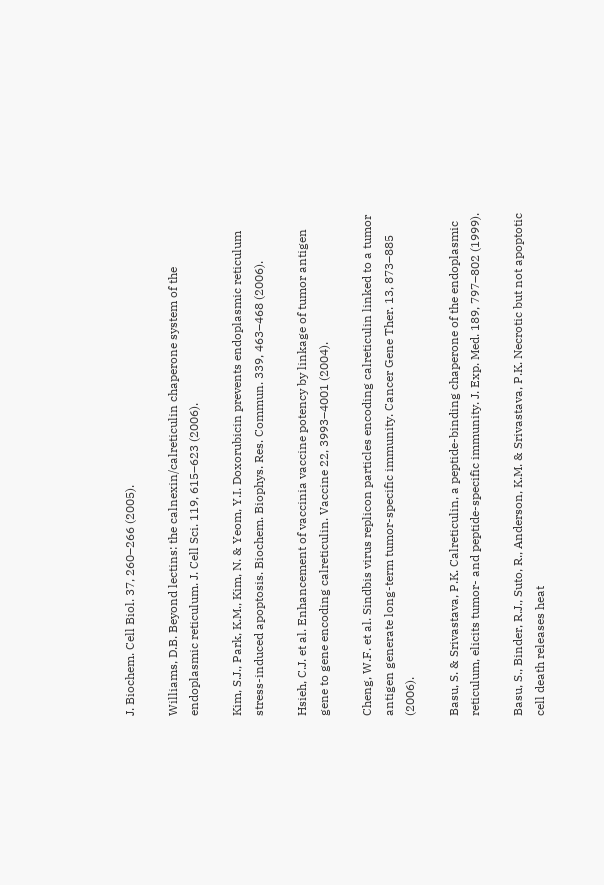J. Biochem. Cell Biol. 37, 260–266 (2005).

Williams, D.B. Beyond lectins: the calnexin/calreticulin chaperone system of the endoplasmic reticulum. J. Cell Sci. 119, 615–623 (2006).

Kim, S.J., Park, K.M., Kim, N. & Yeom, Y.I. Doxorubicin prevents endoplasmic reticulum stress-induced apoptosis. Biochem. Biophys. Res. Commun. 339, 463–468 (2006).

Hsieh, C.J. et al. Enhancement of vaccinia vaccine potency by linkage of tumor antigen gene to gene encoding calreticulin. Vaccine 22, 3993–4001 (2004).

Cheng, W.F. et al. Sindbis virus replicon particles encoding calreticulin linked to a tumor antigen generate long-term tumor-specific immunity. Cancer Gene Ther. 13, 873–885 (2006).

Basu, S. & Srivastava, P.K. Calreticulin, a peptide-binding chaperone of the endoplasmic reticulum, elicits tumor- and peptide-specific immunity. J. Exp. Med. 189, 797–802 (1999).

Basu, S., Binder, R.J., Suto, R., Anderson, K.M. & Srivastava, P.K. Necrotic but not apoptotic cell death releases heat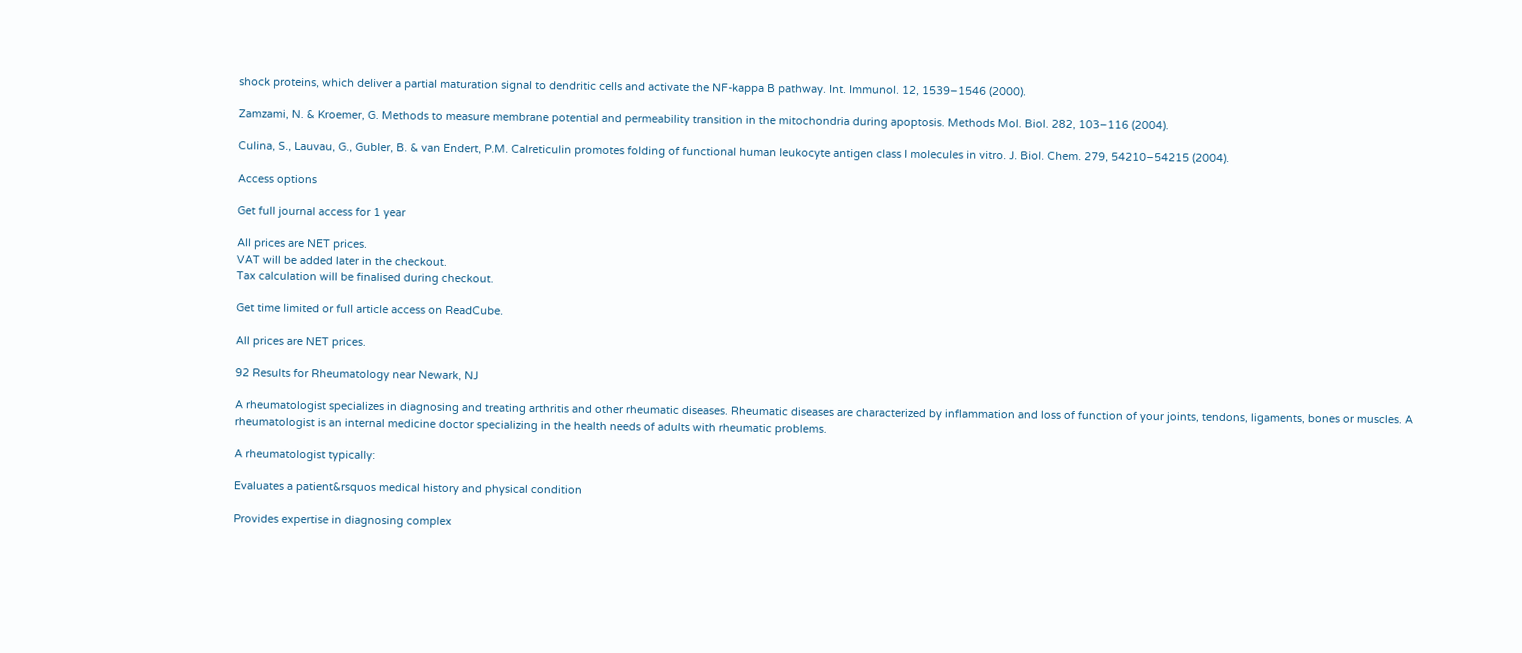shock proteins, which deliver a partial maturation signal to dendritic cells and activate the NF-kappa B pathway. Int. Immunol. 12, 1539–1546 (2000).

Zamzami, N. & Kroemer, G. Methods to measure membrane potential and permeability transition in the mitochondria during apoptosis. Methods Mol. Biol. 282, 103–116 (2004).

Culina, S., Lauvau, G., Gubler, B. & van Endert, P.M. Calreticulin promotes folding of functional human leukocyte antigen class I molecules in vitro. J. Biol. Chem. 279, 54210–54215 (2004).

Access options

Get full journal access for 1 year

All prices are NET prices.
VAT will be added later in the checkout.
Tax calculation will be finalised during checkout.

Get time limited or full article access on ReadCube.

All prices are NET prices.

92 Results for Rheumatology near Newark, NJ

A rheumatologist specializes in diagnosing and treating arthritis and other rheumatic diseases. Rheumatic diseases are characterized by inflammation and loss of function of your joints, tendons, ligaments, bones or muscles. A rheumatologist is an internal medicine doctor specializing in the health needs of adults with rheumatic problems.

A rheumatologist typically:

Evaluates a patient&rsquos medical history and physical condition

Provides expertise in diagnosing complex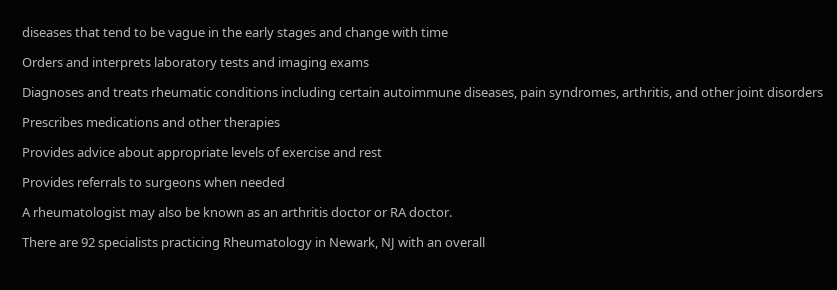diseases that tend to be vague in the early stages and change with time

Orders and interprets laboratory tests and imaging exams

Diagnoses and treats rheumatic conditions including certain autoimmune diseases, pain syndromes, arthritis, and other joint disorders

Prescribes medications and other therapies

Provides advice about appropriate levels of exercise and rest

Provides referrals to surgeons when needed

A rheumatologist may also be known as an arthritis doctor or RA doctor.

There are 92 specialists practicing Rheumatology in Newark, NJ with an overall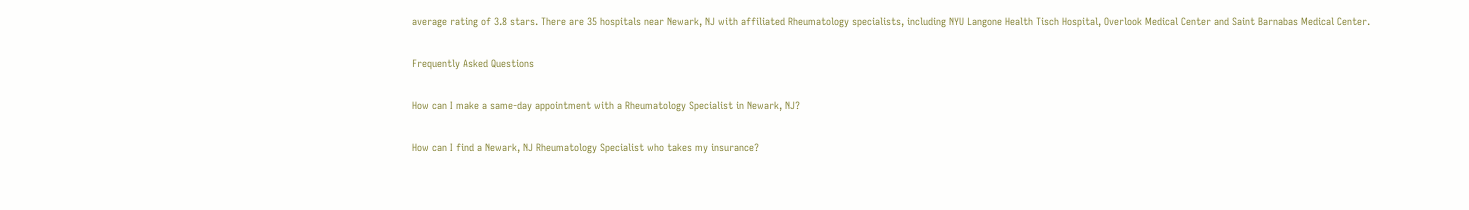average rating of 3.8 stars. There are 35 hospitals near Newark, NJ with affiliated Rheumatology specialists, including NYU Langone Health Tisch Hospital, Overlook Medical Center and Saint Barnabas Medical Center.

Frequently Asked Questions

How can I make a same-day appointment with a Rheumatology Specialist in Newark, NJ?

How can I find a Newark, NJ Rheumatology Specialist who takes my insurance?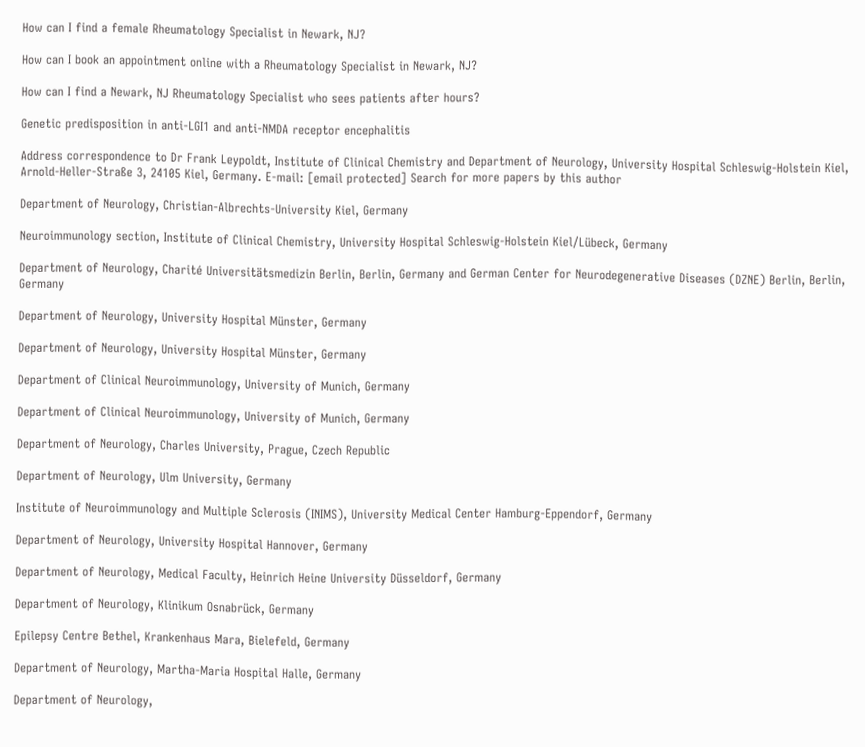How can I find a female Rheumatology Specialist in Newark, NJ?

How can I book an appointment online with a Rheumatology Specialist in Newark, NJ?

How can I find a Newark, NJ Rheumatology Specialist who sees patients after hours?

Genetic predisposition in anti-LGI1 and anti-NMDA receptor encephalitis

Address correspondence to Dr Frank Leypoldt, Institute of Clinical Chemistry and Department of Neurology, University Hospital Schleswig-Holstein Kiel, Arnold-Heller-Straße 3, 24105 Kiel, Germany. E-mail: [email protected] Search for more papers by this author

Department of Neurology, Christian-Albrechts-University Kiel, Germany

Neuroimmunology section, Institute of Clinical Chemistry, University Hospital Schleswig-Holstein Kiel/Lübeck, Germany

Department of Neurology, Charité Universitätsmedizin Berlin, Berlin, Germany and German Center for Neurodegenerative Diseases (DZNE) Berlin, Berlin, Germany

Department of Neurology, University Hospital Münster, Germany

Department of Neurology, University Hospital Münster, Germany

Department of Clinical Neuroimmunology, University of Munich, Germany

Department of Clinical Neuroimmunology, University of Munich, Germany

Department of Neurology, Charles University, Prague, Czech Republic

Department of Neurology, Ulm University, Germany

Institute of Neuroimmunology and Multiple Sclerosis (INIMS), University Medical Center Hamburg-Eppendorf, Germany

Department of Neurology, University Hospital Hannover, Germany

Department of Neurology, Medical Faculty, Heinrich Heine University Düsseldorf, Germany

Department of Neurology, Klinikum Osnabrück, Germany

Epilepsy Centre Bethel, Krankenhaus Mara, Bielefeld, Germany

Department of Neurology, Martha-Maria Hospital Halle, Germany

Department of Neurology,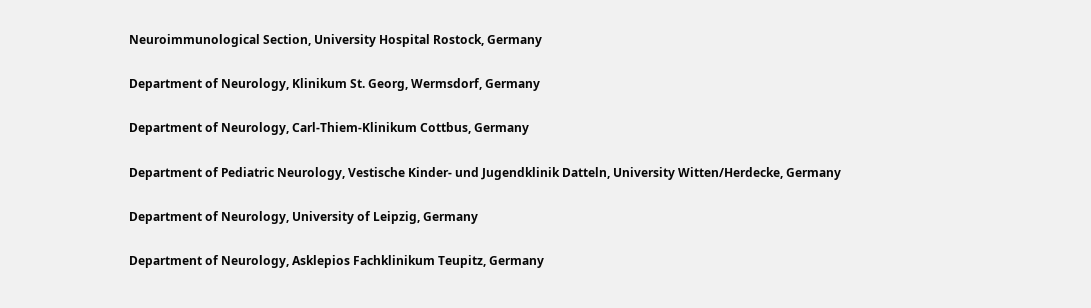Neuroimmunological Section, University Hospital Rostock, Germany

Department of Neurology, Klinikum St. Georg, Wermsdorf, Germany

Department of Neurology, Carl-Thiem-Klinikum Cottbus, Germany

Department of Pediatric Neurology, Vestische Kinder- und Jugendklinik Datteln, University Witten/Herdecke, Germany

Department of Neurology, University of Leipzig, Germany

Department of Neurology, Asklepios Fachklinikum Teupitz, Germany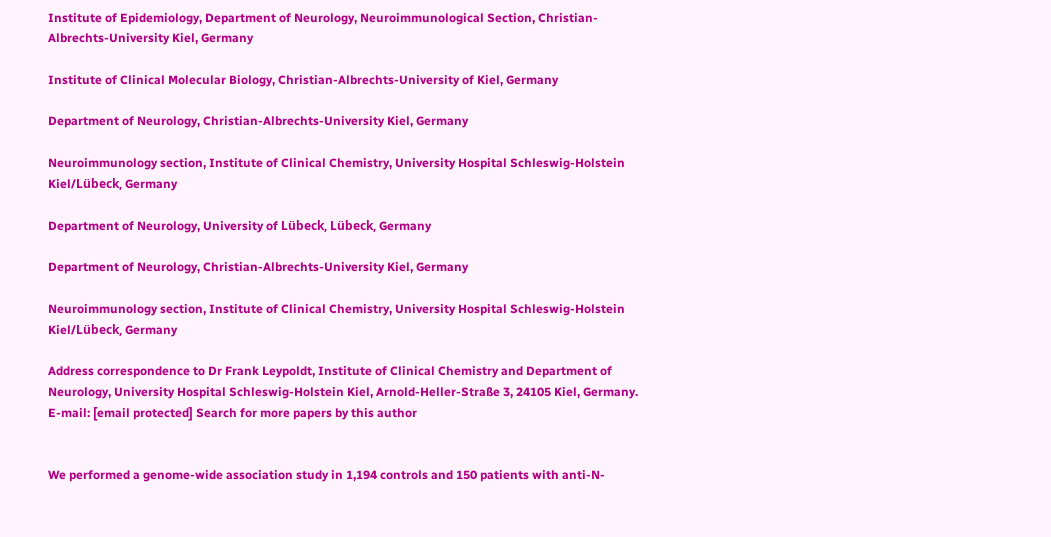Institute of Epidemiology, Department of Neurology, Neuroimmunological Section, Christian-Albrechts-University Kiel, Germany

Institute of Clinical Molecular Biology, Christian-Albrechts-University of Kiel, Germany

Department of Neurology, Christian-Albrechts-University Kiel, Germany

Neuroimmunology section, Institute of Clinical Chemistry, University Hospital Schleswig-Holstein Kiel/Lübeck, Germany

Department of Neurology, University of Lübeck, Lübeck, Germany

Department of Neurology, Christian-Albrechts-University Kiel, Germany

Neuroimmunology section, Institute of Clinical Chemistry, University Hospital Schleswig-Holstein Kiel/Lübeck, Germany

Address correspondence to Dr Frank Leypoldt, Institute of Clinical Chemistry and Department of Neurology, University Hospital Schleswig-Holstein Kiel, Arnold-Heller-Straße 3, 24105 Kiel, Germany. E-mail: [email protected] Search for more papers by this author


We performed a genome-wide association study in 1,194 controls and 150 patients with anti-N-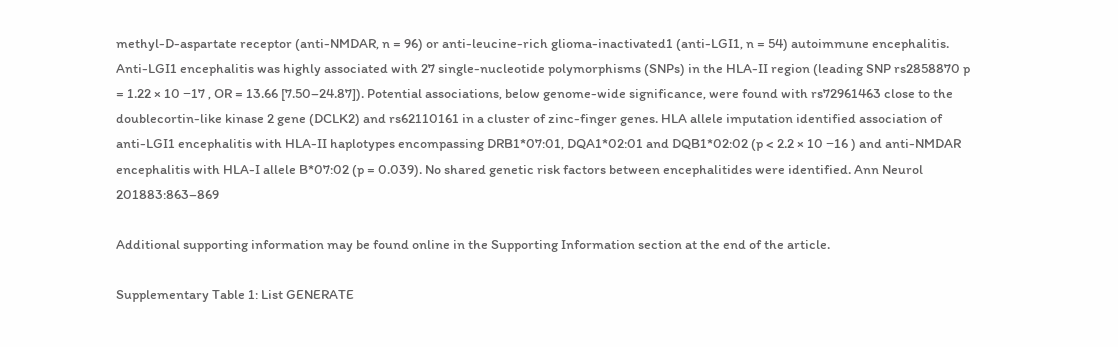methyl-D-aspartate receptor (anti-NMDAR, n = 96) or anti-leucine-rich glioma-inactivated1 (anti-LGI1, n = 54) autoimmune encephalitis. Anti-LGI1 encephalitis was highly associated with 27 single-nucleotide polymorphisms (SNPs) in the HLA-II region (leading SNP rs2858870 p = 1.22 × 10 −17 , OR = 13.66 [7.50–24.87]). Potential associations, below genome-wide significance, were found with rs72961463 close to the doublecortin-like kinase 2 gene (DCLK2) and rs62110161 in a cluster of zinc-finger genes. HLA allele imputation identified association of anti-LGI1 encephalitis with HLA-II haplotypes encompassing DRB1*07:01, DQA1*02:01 and DQB1*02:02 (p < 2.2 × 10 −16 ) and anti-NMDAR encephalitis with HLA-I allele B*07:02 (p = 0.039). No shared genetic risk factors between encephalitides were identified. Ann Neurol 201883:863–869

Additional supporting information may be found online in the Supporting Information section at the end of the article.

Supplementary Table 1: List GENERATE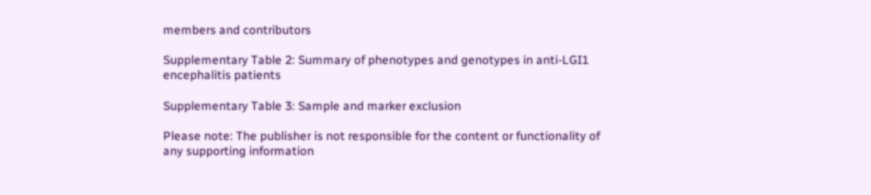members and contributors

Supplementary Table 2: Summary of phenotypes and genotypes in anti-LGI1 encephalitis patients

Supplementary Table 3: Sample and marker exclusion

Please note: The publisher is not responsible for the content or functionality of any supporting information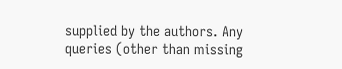supplied by the authors. Any queries (other than missing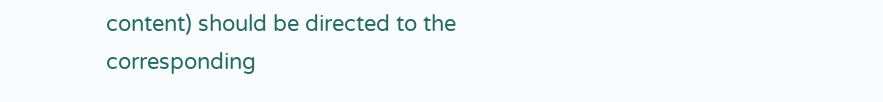content) should be directed to the corresponding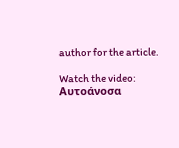author for the article.

Watch the video: Αυτοάνοσα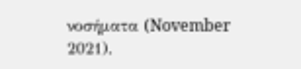νοσήματα (November 2021).